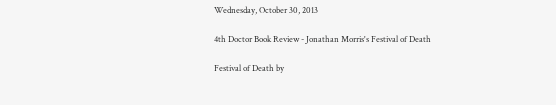Wednesday, October 30, 2013

4th Doctor Book Review - Jonathan Morris's Festival of Death

Festival of Death by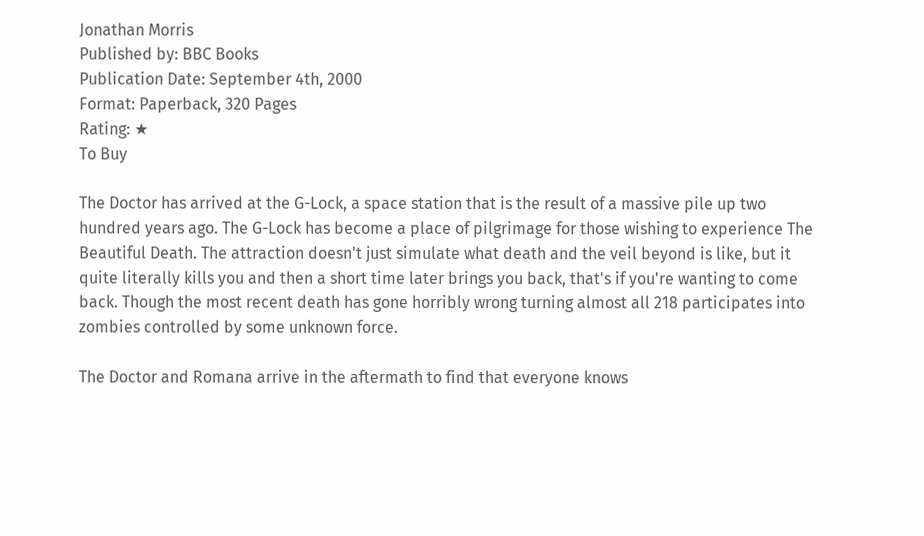Jonathan Morris
Published by: BBC Books
Publication Date: September 4th, 2000
Format: Paperback, 320 Pages
Rating: ★
To Buy

The Doctor has arrived at the G-Lock, a space station that is the result of a massive pile up two hundred years ago. The G-Lock has become a place of pilgrimage for those wishing to experience The Beautiful Death. The attraction doesn't just simulate what death and the veil beyond is like, but it quite literally kills you and then a short time later brings you back, that's if you're wanting to come back. Though the most recent death has gone horribly wrong turning almost all 218 participates into zombies controlled by some unknown force.

The Doctor and Romana arrive in the aftermath to find that everyone knows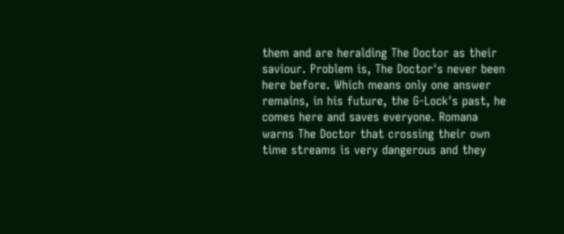them and are heralding The Doctor as their saviour. Problem is, The Doctor's never been here before. Which means only one answer remains, in his future, the G-Lock's past, he comes here and saves everyone. Romana warns The Doctor that crossing their own time streams is very dangerous and they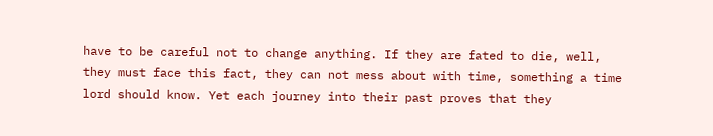have to be careful not to change anything. If they are fated to die, well, they must face this fact, they can not mess about with time, something a time lord should know. Yet each journey into their past proves that they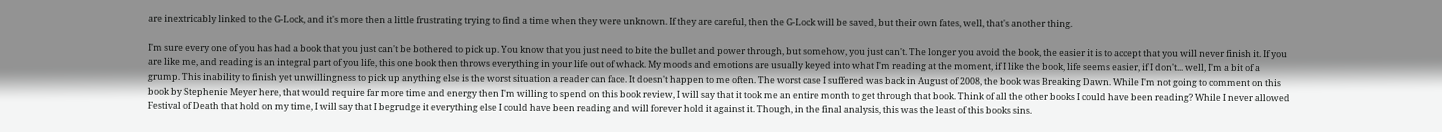are inextricably linked to the G-Lock, and it's more then a little frustrating trying to find a time when they were unknown. If they are careful, then the G-Lock will be saved, but their own fates, well, that's another thing.

I'm sure every one of you has had a book that you just can't be bothered to pick up. You know that you just need to bite the bullet and power through, but somehow, you just can't. The longer you avoid the book, the easier it is to accept that you will never finish it. If you are like me, and reading is an integral part of you life, this one book then throws everything in your life out of whack. My moods and emotions are usually keyed into what I'm reading at the moment, if I like the book, life seems easier, if I don't... well, I'm a bit of a grump. This inability to finish yet unwillingness to pick up anything else is the worst situation a reader can face. It doesn't happen to me often. The worst case I suffered was back in August of 2008, the book was Breaking Dawn. While I'm not going to comment on this book by Stephenie Meyer here, that would require far more time and energy then I'm willing to spend on this book review, I will say that it took me an entire month to get through that book. Think of all the other books I could have been reading? While I never allowed Festival of Death that hold on my time, I will say that I begrudge it everything else I could have been reading and will forever hold it against it. Though, in the final analysis, this was the least of this books sins.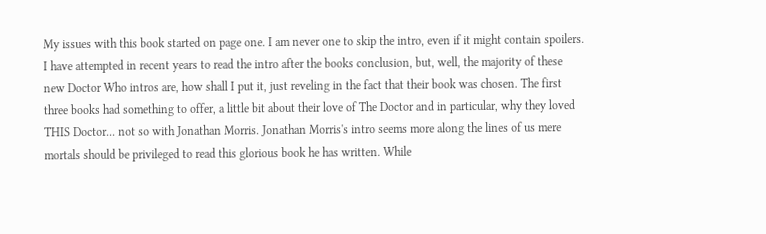My issues with this book started on page one. I am never one to skip the intro, even if it might contain spoilers. I have attempted in recent years to read the intro after the books conclusion, but, well, the majority of these new Doctor Who intros are, how shall I put it, just reveling in the fact that their book was chosen. The first three books had something to offer, a little bit about their love of The Doctor and in particular, why they loved THIS Doctor... not so with Jonathan Morris. Jonathan Morris's intro seems more along the lines of us mere mortals should be privileged to read this glorious book he has written. While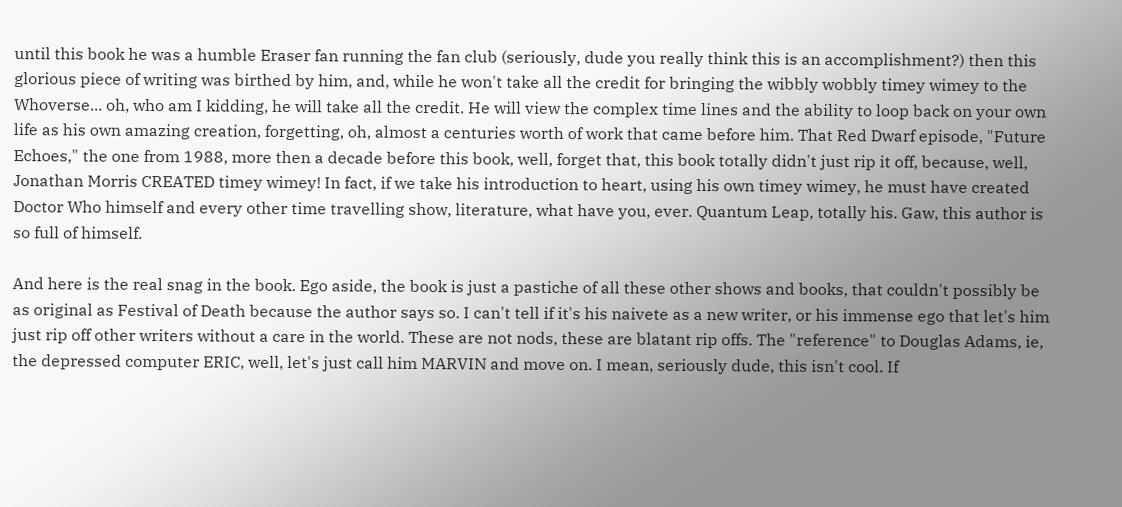until this book he was a humble Eraser fan running the fan club (seriously, dude you really think this is an accomplishment?) then this glorious piece of writing was birthed by him, and, while he won't take all the credit for bringing the wibbly wobbly timey wimey to the Whoverse... oh, who am I kidding, he will take all the credit. He will view the complex time lines and the ability to loop back on your own life as his own amazing creation, forgetting, oh, almost a centuries worth of work that came before him. That Red Dwarf episode, "Future Echoes," the one from 1988, more then a decade before this book, well, forget that, this book totally didn't just rip it off, because, well, Jonathan Morris CREATED timey wimey! In fact, if we take his introduction to heart, using his own timey wimey, he must have created Doctor Who himself and every other time travelling show, literature, what have you, ever. Quantum Leap, totally his. Gaw, this author is so full of himself.

And here is the real snag in the book. Ego aside, the book is just a pastiche of all these other shows and books, that couldn't possibly be as original as Festival of Death because the author says so. I can't tell if it's his naivete as a new writer, or his immense ego that let's him just rip off other writers without a care in the world. These are not nods, these are blatant rip offs. The "reference" to Douglas Adams, ie, the depressed computer ERIC, well, let's just call him MARVIN and move on. I mean, seriously dude, this isn't cool. If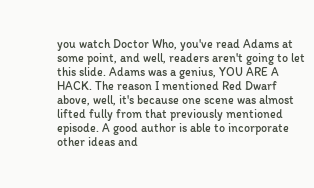you watch Doctor Who, you've read Adams at some point, and well, readers aren't going to let this slide. Adams was a genius, YOU ARE A HACK. The reason I mentioned Red Dwarf above, well, it's because one scene was almost lifted fully from that previously mentioned episode. A good author is able to incorporate other ideas and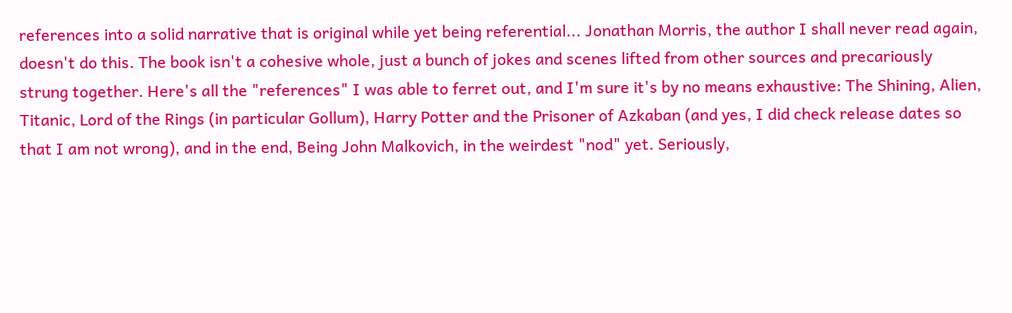references into a solid narrative that is original while yet being referential... Jonathan Morris, the author I shall never read again, doesn't do this. The book isn't a cohesive whole, just a bunch of jokes and scenes lifted from other sources and precariously strung together. Here's all the "references" I was able to ferret out, and I'm sure it's by no means exhaustive: The Shining, Alien, Titanic, Lord of the Rings (in particular Gollum), Harry Potter and the Prisoner of Azkaban (and yes, I did check release dates so that I am not wrong), and in the end, Being John Malkovich, in the weirdest "nod" yet. Seriously,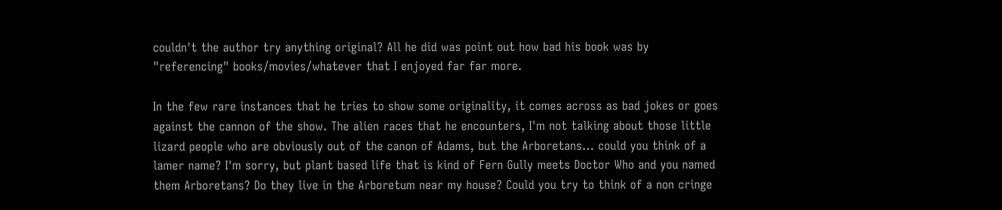couldn't the author try anything original? All he did was point out how bad his book was by "referencing" books/movies/whatever that I enjoyed far far more.

In the few rare instances that he tries to show some originality, it comes across as bad jokes or goes against the cannon of the show. The alien races that he encounters, I'm not talking about those little lizard people who are obviously out of the canon of Adams, but the Arboretans... could you think of a lamer name? I'm sorry, but plant based life that is kind of Fern Gully meets Doctor Who and you named them Arboretans? Do they live in the Arboretum near my house? Could you try to think of a non cringe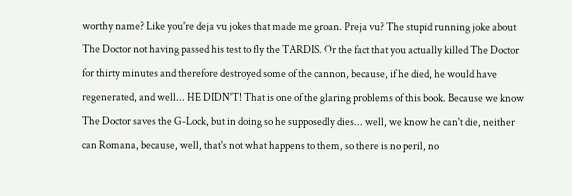worthy name? Like you're deja vu jokes that made me groan. Preja vu? The stupid running joke about The Doctor not having passed his test to fly the TARDIS. Or the fact that you actually killed The Doctor for thirty minutes and therefore destroyed some of the cannon, because, if he died, he would have regenerated, and well... HE DIDN'T! That is one of the glaring problems of this book. Because we know The Doctor saves the G-Lock, but in doing so he supposedly dies... well, we know he can't die, neither can Romana, because, well, that's not what happens to them, so there is no peril, no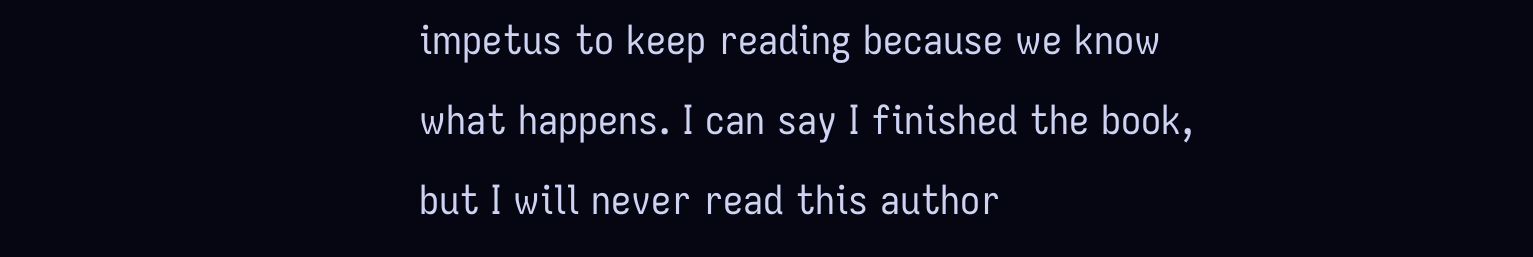impetus to keep reading because we know what happens. I can say I finished the book, but I will never read this author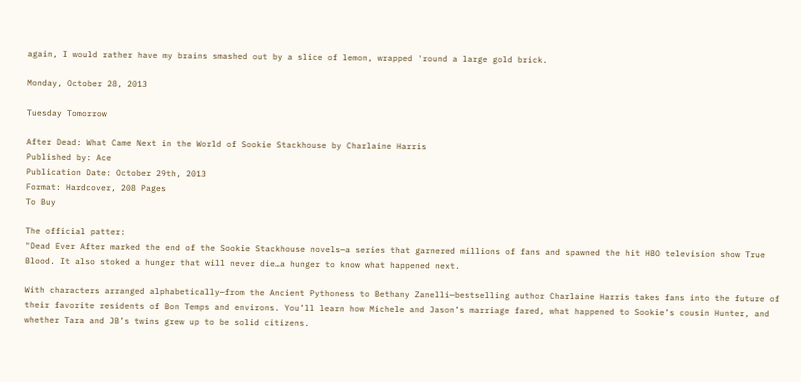again, I would rather have my brains smashed out by a slice of lemon, wrapped 'round a large gold brick.

Monday, October 28, 2013

Tuesday Tomorrow

After Dead: What Came Next in the World of Sookie Stackhouse by Charlaine Harris
Published by: Ace
Publication Date: October 29th, 2013
Format: Hardcover, 208 Pages
To Buy

The official patter:
"Dead Ever After marked the end of the Sookie Stackhouse novels—a series that garnered millions of fans and spawned the hit HBO television show True Blood. It also stoked a hunger that will never die…a hunger to know what happened next.

With characters arranged alphabetically—from the Ancient Pythoness to Bethany Zanelli—bestselling author Charlaine Harris takes fans into the future of their favorite residents of Bon Temps and environs. You’ll learn how Michele and Jason’s marriage fared, what happened to Sookie’s cousin Hunter, and whether Tara and JB’s twins grew up to be solid citizens.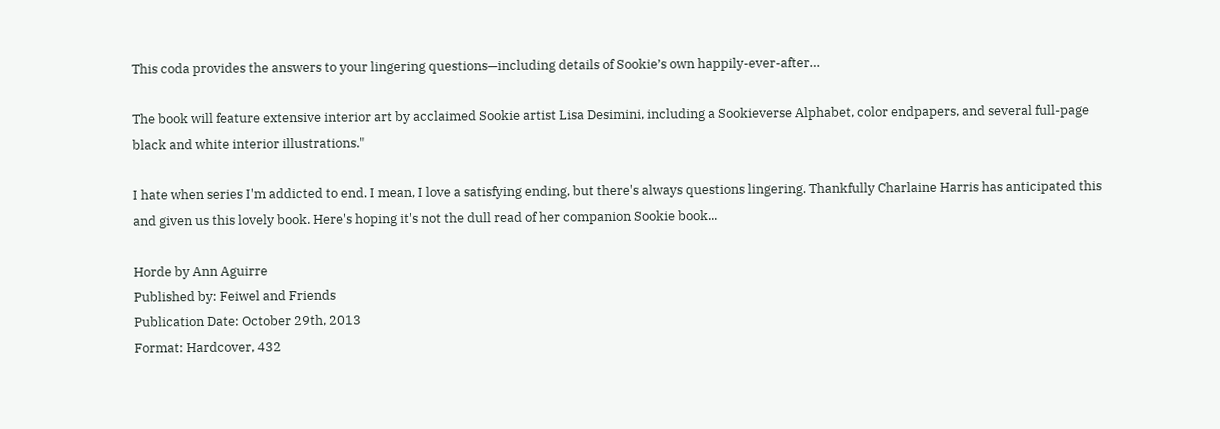This coda provides the answers to your lingering questions—including details of Sookie’s own happily-ever-after…

The book will feature extensive interior art by acclaimed Sookie artist Lisa Desimini, including a Sookieverse Alphabet, color endpapers, and several full-page black and white interior illustrations."

I hate when series I'm addicted to end. I mean, I love a satisfying ending, but there's always questions lingering. Thankfully Charlaine Harris has anticipated this and given us this lovely book. Here's hoping it's not the dull read of her companion Sookie book...

Horde by Ann Aguirre
Published by: Feiwel and Friends
Publication Date: October 29th, 2013
Format: Hardcover, 432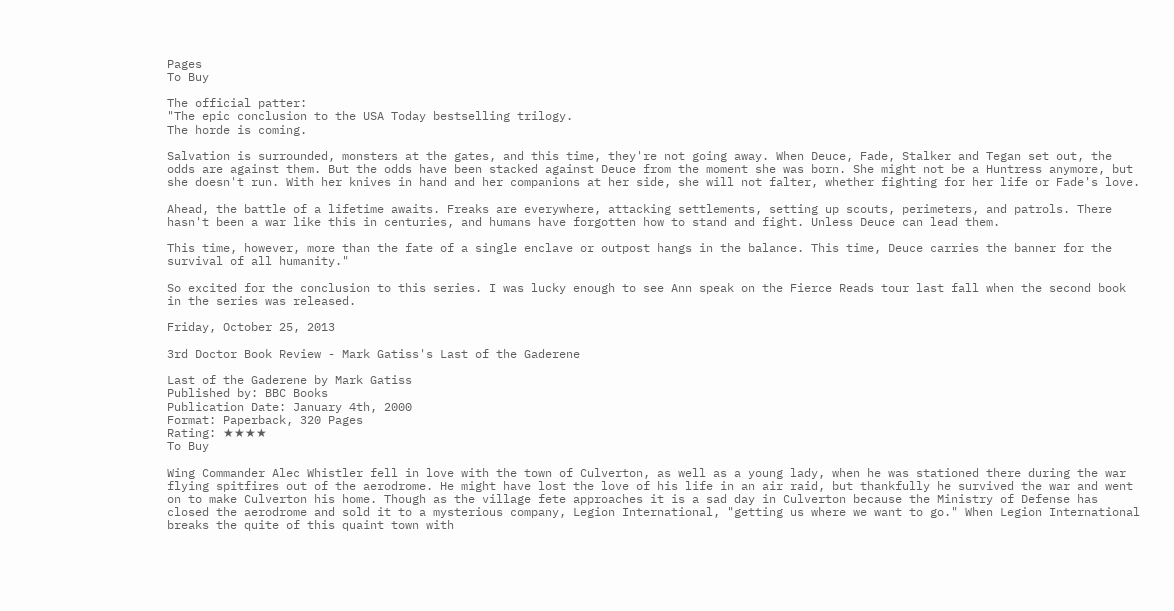Pages
To Buy

The official patter:
"The epic conclusion to the USA Today bestselling trilogy.
The horde is coming.

Salvation is surrounded, monsters at the gates, and this time, they're not going away. When Deuce, Fade, Stalker and Tegan set out, the odds are against them. But the odds have been stacked against Deuce from the moment she was born. She might not be a Huntress anymore, but she doesn't run. With her knives in hand and her companions at her side, she will not falter, whether fighting for her life or Fade's love.

Ahead, the battle of a lifetime awaits. Freaks are everywhere, attacking settlements, setting up scouts, perimeters, and patrols. There hasn't been a war like this in centuries, and humans have forgotten how to stand and fight. Unless Deuce can lead them.

This time, however, more than the fate of a single enclave or outpost hangs in the balance. This time, Deuce carries the banner for the survival of all humanity."

So excited for the conclusion to this series. I was lucky enough to see Ann speak on the Fierce Reads tour last fall when the second book in the series was released.

Friday, October 25, 2013

3rd Doctor Book Review - Mark Gatiss's Last of the Gaderene

Last of the Gaderene by Mark Gatiss
Published by: BBC Books
Publication Date: January 4th, 2000
Format: Paperback, 320 Pages
Rating: ★★★★
To Buy

Wing Commander Alec Whistler fell in love with the town of Culverton, as well as a young lady, when he was stationed there during the war flying spitfires out of the aerodrome. He might have lost the love of his life in an air raid, but thankfully he survived the war and went on to make Culverton his home. Though as the village fete approaches it is a sad day in Culverton because the Ministry of Defense has closed the aerodrome and sold it to a mysterious company, Legion International, "getting us where we want to go." When Legion International breaks the quite of this quaint town with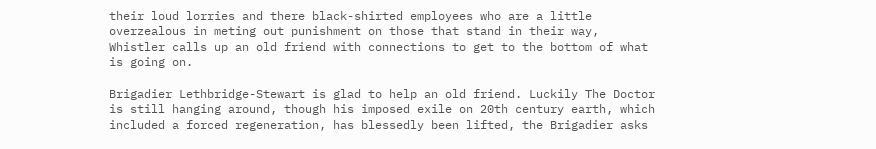their loud lorries and there black-shirted employees who are a little overzealous in meting out punishment on those that stand in their way, Whistler calls up an old friend with connections to get to the bottom of what is going on.

Brigadier Lethbridge-Stewart is glad to help an old friend. Luckily The Doctor is still hanging around, though his imposed exile on 20th century earth, which included a forced regeneration, has blessedly been lifted, the Brigadier asks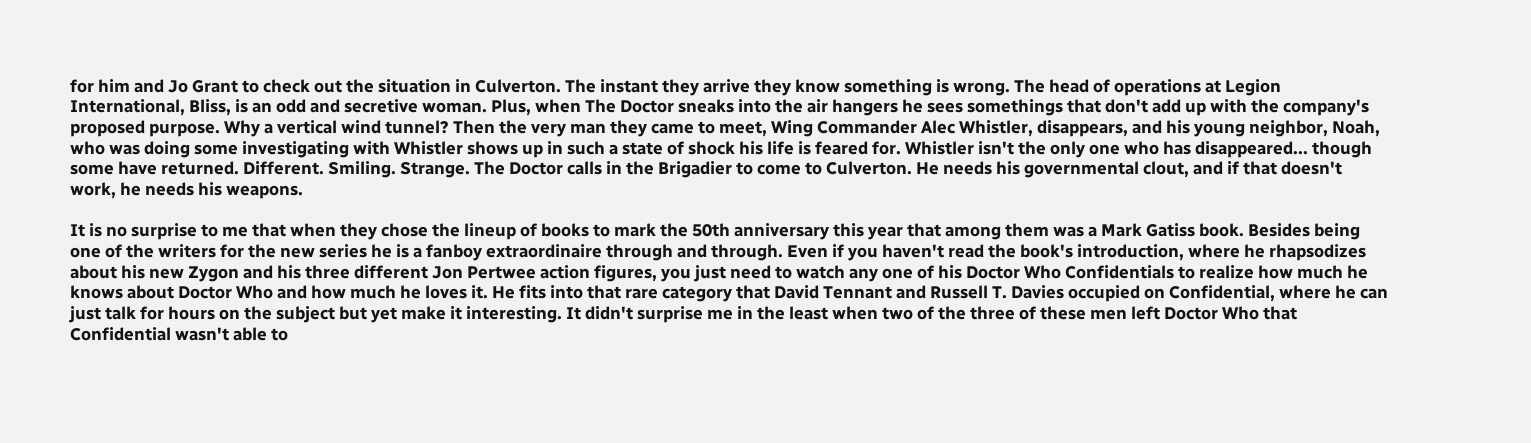for him and Jo Grant to check out the situation in Culverton. The instant they arrive they know something is wrong. The head of operations at Legion International, Bliss, is an odd and secretive woman. Plus, when The Doctor sneaks into the air hangers he sees somethings that don't add up with the company's proposed purpose. Why a vertical wind tunnel? Then the very man they came to meet, Wing Commander Alec Whistler, disappears, and his young neighbor, Noah, who was doing some investigating with Whistler shows up in such a state of shock his life is feared for. Whistler isn't the only one who has disappeared... though some have returned. Different. Smiling. Strange. The Doctor calls in the Brigadier to come to Culverton. He needs his governmental clout, and if that doesn't work, he needs his weapons.

It is no surprise to me that when they chose the lineup of books to mark the 50th anniversary this year that among them was a Mark Gatiss book. Besides being one of the writers for the new series he is a fanboy extraordinaire through and through. Even if you haven't read the book's introduction, where he rhapsodizes about his new Zygon and his three different Jon Pertwee action figures, you just need to watch any one of his Doctor Who Confidentials to realize how much he knows about Doctor Who and how much he loves it. He fits into that rare category that David Tennant and Russell T. Davies occupied on Confidential, where he can just talk for hours on the subject but yet make it interesting. It didn't surprise me in the least when two of the three of these men left Doctor Who that Confidential wasn't able to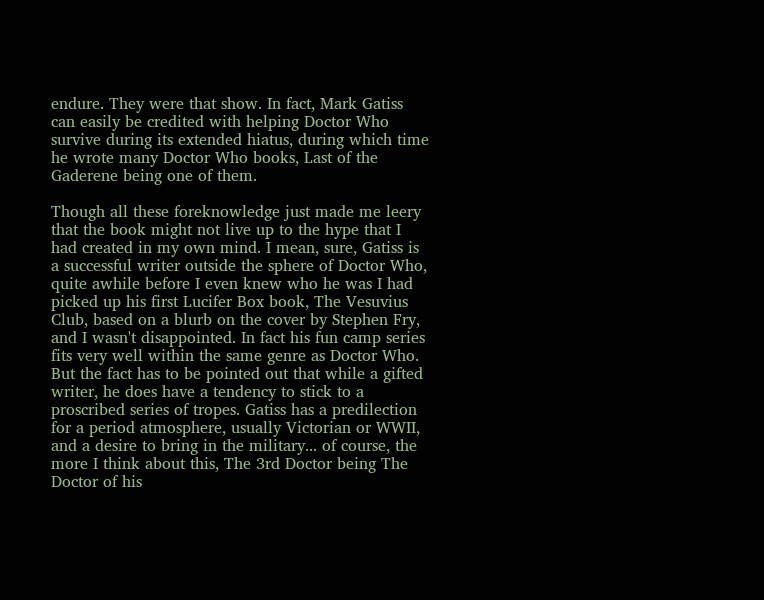endure. They were that show. In fact, Mark Gatiss can easily be credited with helping Doctor Who survive during its extended hiatus, during which time he wrote many Doctor Who books, Last of the Gaderene being one of them.

Though all these foreknowledge just made me leery that the book might not live up to the hype that I had created in my own mind. I mean, sure, Gatiss is a successful writer outside the sphere of Doctor Who, quite awhile before I even knew who he was I had picked up his first Lucifer Box book, The Vesuvius Club, based on a blurb on the cover by Stephen Fry, and I wasn't disappointed. In fact his fun camp series fits very well within the same genre as Doctor Who. But the fact has to be pointed out that while a gifted writer, he does have a tendency to stick to a proscribed series of tropes. Gatiss has a predilection for a period atmosphere, usually Victorian or WWII, and a desire to bring in the military... of course, the more I think about this, The 3rd Doctor being The Doctor of his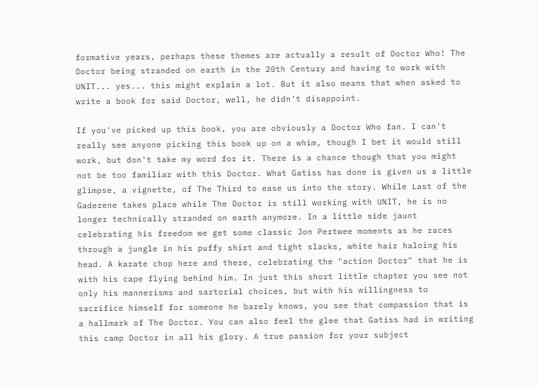formative years, perhaps these themes are actually a result of Doctor Who! The Doctor being stranded on earth in the 20th Century and having to work with UNIT... yes... this might explain a lot. But it also means that when asked to write a book for said Doctor, well, he didn't disappoint.

If you've picked up this book, you are obviously a Doctor Who fan. I can't really see anyone picking this book up on a whim, though I bet it would still work, but don't take my word for it. There is a chance though that you might not be too familiar with this Doctor. What Gatiss has done is given us a little glimpse, a vignette, of The Third to ease us into the story. While Last of the Gaderene takes place while The Doctor is still working with UNIT, he is no longer technically stranded on earth anymore. In a little side jaunt celebrating his freedom we get some classic Jon Pertwee moments as he races through a jungle in his puffy shirt and tight slacks, white hair haloing his head. A karate chop here and there, celebrating the "action Doctor" that he is with his cape flying behind him. In just this short little chapter you see not only his mannerisms and sartorial choices, but with his willingness to sacrifice himself for someone he barely knows, you see that compassion that is a hallmark of The Doctor. You can also feel the glee that Gatiss had in writing this camp Doctor in all his glory. A true passion for your subject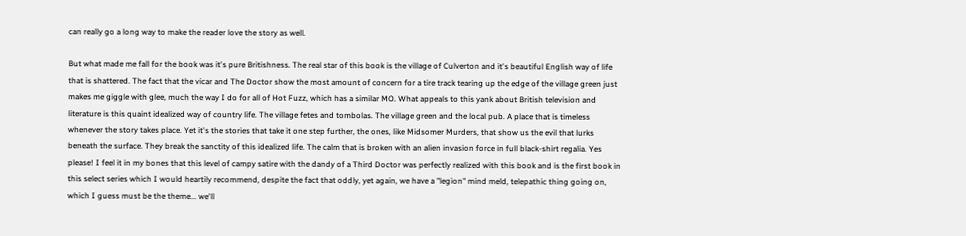can really go a long way to make the reader love the story as well.

But what made me fall for the book was it's pure Britishness. The real star of this book is the village of Culverton and it's beautiful English way of life that is shattered. The fact that the vicar and The Doctor show the most amount of concern for a tire track tearing up the edge of the village green just makes me giggle with glee, much the way I do for all of Hot Fuzz, which has a similar MO. What appeals to this yank about British television and literature is this quaint idealized way of country life. The village fetes and tombolas. The village green and the local pub. A place that is timeless whenever the story takes place. Yet it's the stories that take it one step further, the ones, like Midsomer Murders, that show us the evil that lurks beneath the surface. They break the sanctity of this idealized life. The calm that is broken with an alien invasion force in full black-shirt regalia. Yes please! I feel it in my bones that this level of campy satire with the dandy of a Third Doctor was perfectly realized with this book and is the first book in this select series which I would heartily recommend, despite the fact that oddly, yet again, we have a "legion" mind meld, telepathic thing going on, which I guess must be the theme... we'll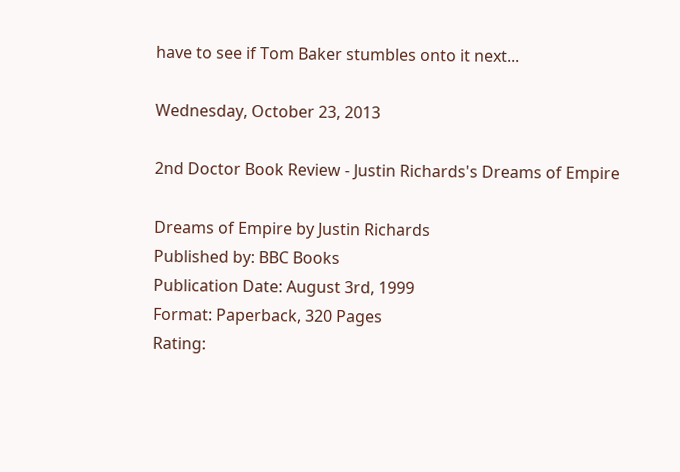have to see if Tom Baker stumbles onto it next...

Wednesday, October 23, 2013

2nd Doctor Book Review - Justin Richards's Dreams of Empire

Dreams of Empire by Justin Richards
Published by: BBC Books
Publication Date: August 3rd, 1999
Format: Paperback, 320 Pages
Rating: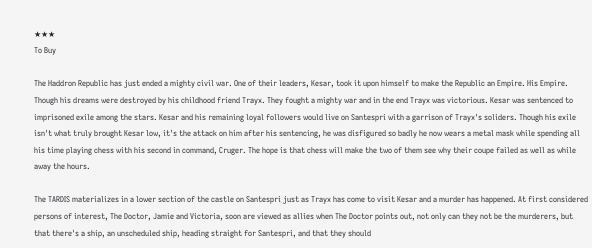★★★
To Buy

The Haddron Republic has just ended a mighty civil war. One of their leaders, Kesar, took it upon himself to make the Republic an Empire. His Empire. Though his dreams were destroyed by his childhood friend Trayx. They fought a mighty war and in the end Trayx was victorious. Kesar was sentenced to imprisoned exile among the stars. Kesar and his remaining loyal followers would live on Santespri with a garrison of Trayx's soliders. Though his exile isn't what truly brought Kesar low, it's the attack on him after his sentencing, he was disfigured so badly he now wears a metal mask while spending all his time playing chess with his second in command, Cruger. The hope is that chess will make the two of them see why their coupe failed as well as while away the hours.

The TARDIS materializes in a lower section of the castle on Santespri just as Trayx has come to visit Kesar and a murder has happened. At first considered persons of interest, The Doctor, Jamie and Victoria, soon are viewed as allies when The Doctor points out, not only can they not be the murderers, but that there's a ship, an unscheduled ship, heading straight for Santespri, and that they should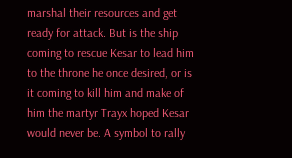marshal their resources and get ready for attack. But is the ship coming to rescue Kesar to lead him to the throne he once desired, or is it coming to kill him and make of him the martyr Trayx hoped Kesar would never be. A symbol to rally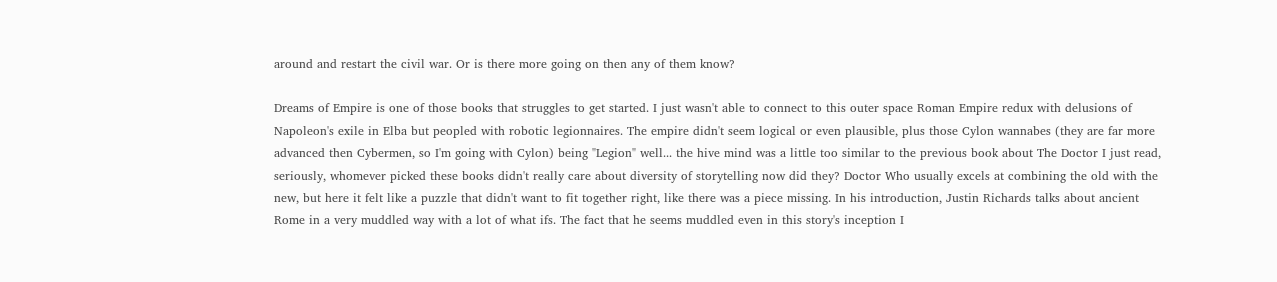around and restart the civil war. Or is there more going on then any of them know?

Dreams of Empire is one of those books that struggles to get started. I just wasn't able to connect to this outer space Roman Empire redux with delusions of Napoleon's exile in Elba but peopled with robotic legionnaires. The empire didn't seem logical or even plausible, plus those Cylon wannabes (they are far more advanced then Cybermen, so I'm going with Cylon) being "Legion" well... the hive mind was a little too similar to the previous book about The Doctor I just read, seriously, whomever picked these books didn't really care about diversity of storytelling now did they? Doctor Who usually excels at combining the old with the new, but here it felt like a puzzle that didn't want to fit together right, like there was a piece missing. In his introduction, Justin Richards talks about ancient Rome in a very muddled way with a lot of what ifs. The fact that he seems muddled even in this story's inception I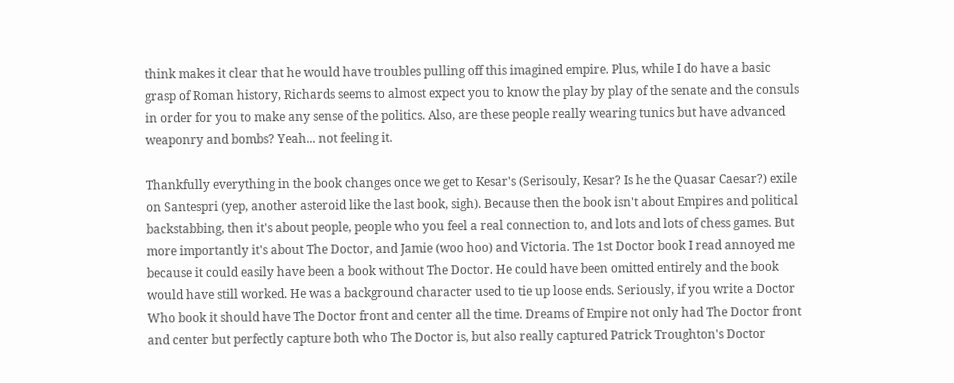think makes it clear that he would have troubles pulling off this imagined empire. Plus, while I do have a basic grasp of Roman history, Richards seems to almost expect you to know the play by play of the senate and the consuls in order for you to make any sense of the politics. Also, are these people really wearing tunics but have advanced weaponry and bombs? Yeah... not feeling it.

Thankfully everything in the book changes once we get to Kesar's (Serisouly, Kesar? Is he the Quasar Caesar?) exile on Santespri (yep, another asteroid like the last book, sigh). Because then the book isn't about Empires and political backstabbing, then it's about people, people who you feel a real connection to, and lots and lots of chess games. But more importantly it's about The Doctor, and Jamie (woo hoo) and Victoria. The 1st Doctor book I read annoyed me because it could easily have been a book without The Doctor. He could have been omitted entirely and the book would have still worked. He was a background character used to tie up loose ends. Seriously, if you write a Doctor Who book it should have The Doctor front and center all the time. Dreams of Empire not only had The Doctor front and center but perfectly capture both who The Doctor is, but also really captured Patrick Troughton's Doctor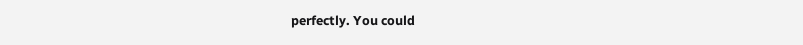perfectly. You could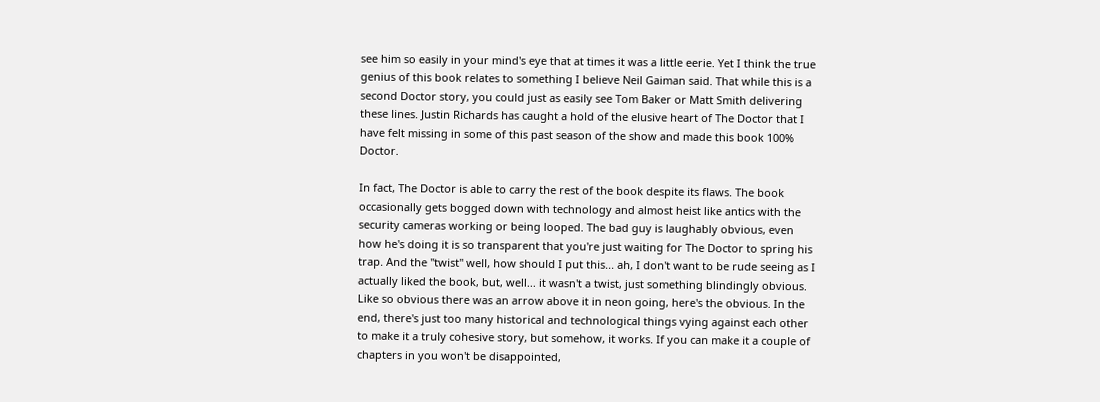see him so easily in your mind's eye that at times it was a little eerie. Yet I think the true genius of this book relates to something I believe Neil Gaiman said. That while this is a second Doctor story, you could just as easily see Tom Baker or Matt Smith delivering these lines. Justin Richards has caught a hold of the elusive heart of The Doctor that I have felt missing in some of this past season of the show and made this book 100% Doctor.

In fact, The Doctor is able to carry the rest of the book despite its flaws. The book occasionally gets bogged down with technology and almost heist like antics with the security cameras working or being looped. The bad guy is laughably obvious, even how he's doing it is so transparent that you're just waiting for The Doctor to spring his trap. And the "twist" well, how should I put this... ah, I don't want to be rude seeing as I actually liked the book, but, well... it wasn't a twist, just something blindingly obvious. Like so obvious there was an arrow above it in neon going, here's the obvious. In the end, there's just too many historical and technological things vying against each other to make it a truly cohesive story, but somehow, it works. If you can make it a couple of chapters in you won't be disappointed,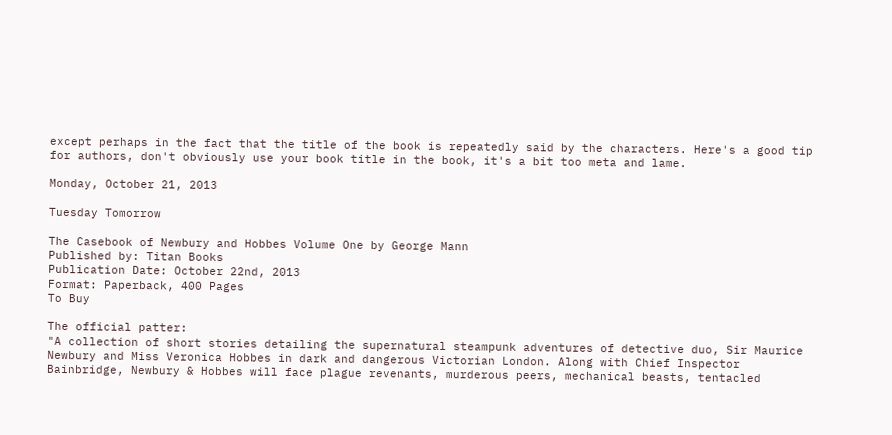except perhaps in the fact that the title of the book is repeatedly said by the characters. Here's a good tip for authors, don't obviously use your book title in the book, it's a bit too meta and lame.

Monday, October 21, 2013

Tuesday Tomorrow

The Casebook of Newbury and Hobbes Volume One by George Mann
Published by: Titan Books
Publication Date: October 22nd, 2013
Format: Paperback, 400 Pages
To Buy

The official patter:
"A collection of short stories detailing the supernatural steampunk adventures of detective duo, Sir Maurice Newbury and Miss Veronica Hobbes in dark and dangerous Victorian London. Along with Chief Inspector Bainbridge, Newbury & Hobbes will face plague revenants, murderous peers, mechanical beasts, tentacled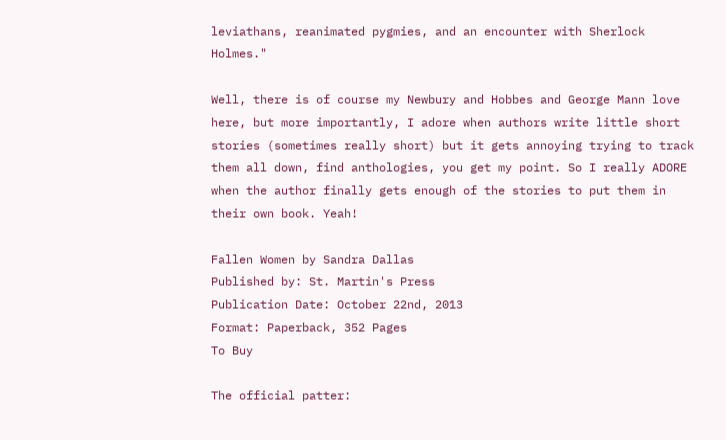leviathans, reanimated pygmies, and an encounter with Sherlock Holmes."

Well, there is of course my Newbury and Hobbes and George Mann love here, but more importantly, I adore when authors write little short stories (sometimes really short) but it gets annoying trying to track them all down, find anthologies, you get my point. So I really ADORE when the author finally gets enough of the stories to put them in their own book. Yeah!

Fallen Women by Sandra Dallas
Published by: St. Martin's Press
Publication Date: October 22nd, 2013
Format: Paperback, 352 Pages
To Buy

The official patter: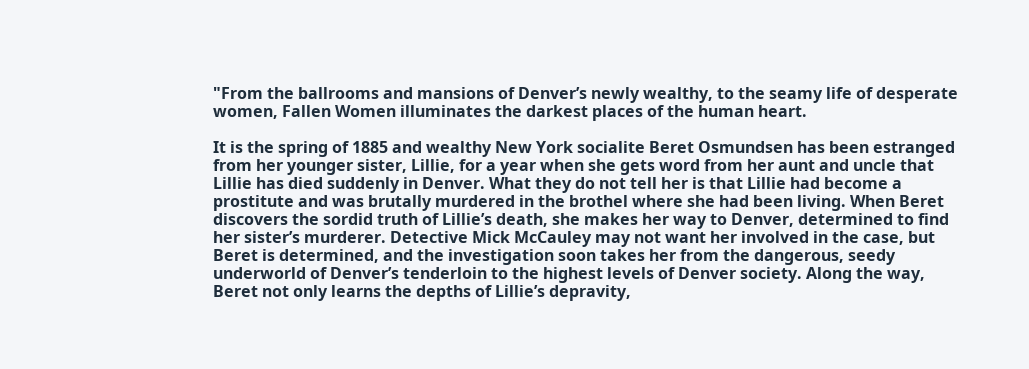"From the ballrooms and mansions of Denver’s newly wealthy, to the seamy life of desperate women, Fallen Women illuminates the darkest places of the human heart.

It is the spring of 1885 and wealthy New York socialite Beret Osmundsen has been estranged from her younger sister, Lillie, for a year when she gets word from her aunt and uncle that Lillie has died suddenly in Denver. What they do not tell her is that Lillie had become a prostitute and was brutally murdered in the brothel where she had been living. When Beret discovers the sordid truth of Lillie’s death, she makes her way to Denver, determined to find her sister’s murderer. Detective Mick McCauley may not want her involved in the case, but Beret is determined, and the investigation soon takes her from the dangerous, seedy underworld of Denver’s tenderloin to the highest levels of Denver society. Along the way, Beret not only learns the depths of Lillie’s depravity,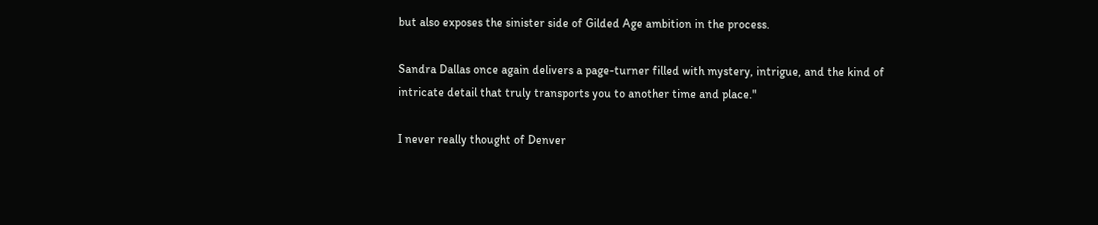but also exposes the sinister side of Gilded Age ambition in the process.

Sandra Dallas once again delivers a page-turner filled with mystery, intrigue, and the kind of intricate detail that truly transports you to another time and place."

I never really thought of Denver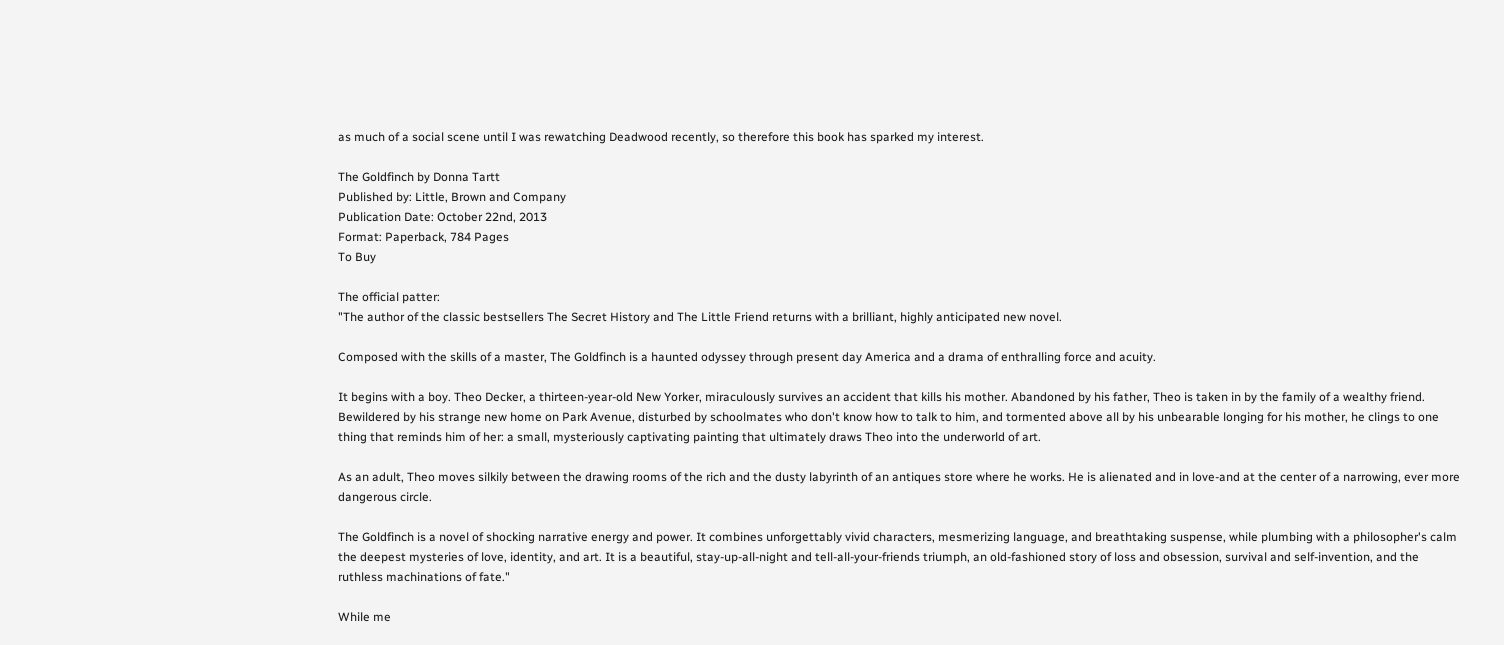as much of a social scene until I was rewatching Deadwood recently, so therefore this book has sparked my interest.

The Goldfinch by Donna Tartt
Published by: Little, Brown and Company
Publication Date: October 22nd, 2013
Format: Paperback, 784 Pages
To Buy

The official patter:
"The author of the classic bestsellers The Secret History and The Little Friend returns with a brilliant, highly anticipated new novel.

Composed with the skills of a master, The Goldfinch is a haunted odyssey through present day America and a drama of enthralling force and acuity.

It begins with a boy. Theo Decker, a thirteen-year-old New Yorker, miraculously survives an accident that kills his mother. Abandoned by his father, Theo is taken in by the family of a wealthy friend. Bewildered by his strange new home on Park Avenue, disturbed by schoolmates who don't know how to talk to him, and tormented above all by his unbearable longing for his mother, he clings to one thing that reminds him of her: a small, mysteriously captivating painting that ultimately draws Theo into the underworld of art.

As an adult, Theo moves silkily between the drawing rooms of the rich and the dusty labyrinth of an antiques store where he works. He is alienated and in love-and at the center of a narrowing, ever more dangerous circle.

The Goldfinch is a novel of shocking narrative energy and power. It combines unforgettably vivid characters, mesmerizing language, and breathtaking suspense, while plumbing with a philosopher's calm the deepest mysteries of love, identity, and art. It is a beautiful, stay-up-all-night and tell-all-your-friends triumph, an old-fashioned story of loss and obsession, survival and self-invention, and the ruthless machinations of fate."

While me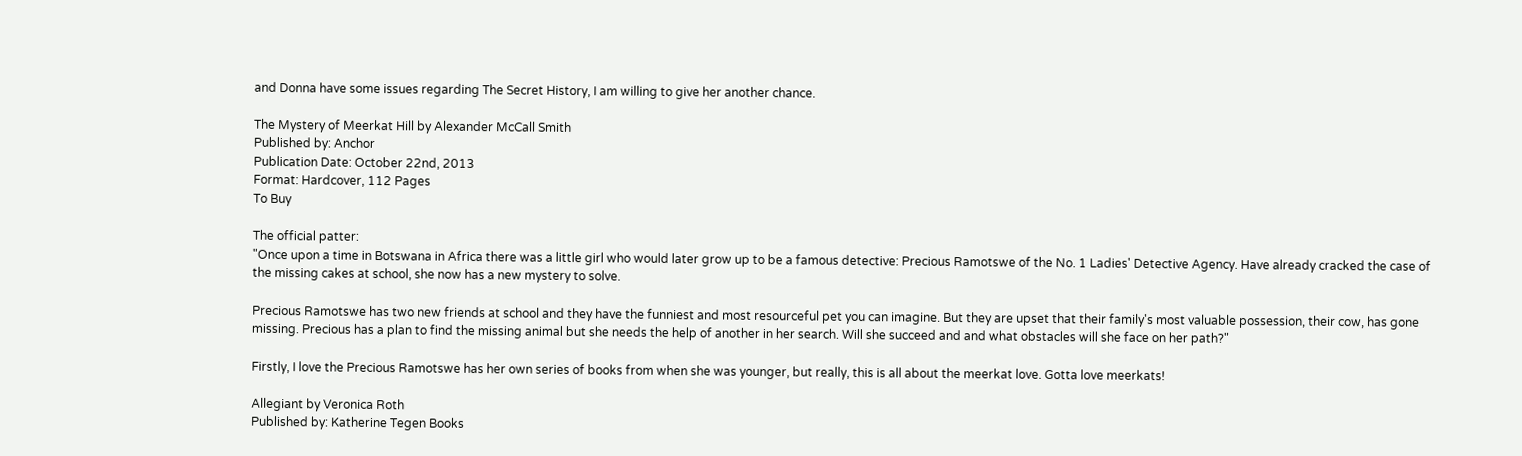and Donna have some issues regarding The Secret History, I am willing to give her another chance.

The Mystery of Meerkat Hill by Alexander McCall Smith
Published by: Anchor
Publication Date: October 22nd, 2013
Format: Hardcover, 112 Pages
To Buy

The official patter:
"Once upon a time in Botswana in Africa there was a little girl who would later grow up to be a famous detective: Precious Ramotswe of the No. 1 Ladies' Detective Agency. Have already cracked the case of the missing cakes at school, she now has a new mystery to solve.

Precious Ramotswe has two new friends at school and they have the funniest and most resourceful pet you can imagine. But they are upset that their family's most valuable possession, their cow, has gone missing. Precious has a plan to find the missing animal but she needs the help of another in her search. Will she succeed and and what obstacles will she face on her path?"

Firstly, I love the Precious Ramotswe has her own series of books from when she was younger, but really, this is all about the meerkat love. Gotta love meerkats!

Allegiant by Veronica Roth
Published by: Katherine Tegen Books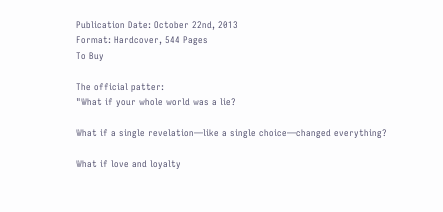Publication Date: October 22nd, 2013
Format: Hardcover, 544 Pages
To Buy

The official patter:
"What if your whole world was a lie?

What if a single revelation—like a single choice—changed everything?

What if love and loyalty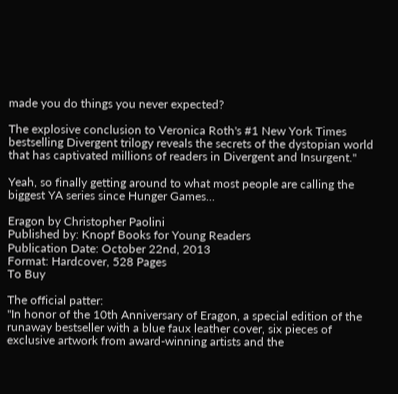made you do things you never expected?

The explosive conclusion to Veronica Roth's #1 New York Times bestselling Divergent trilogy reveals the secrets of the dystopian world that has captivated millions of readers in Divergent and Insurgent."

Yeah, so finally getting around to what most people are calling the biggest YA series since Hunger Games...

Eragon by Christopher Paolini
Published by: Knopf Books for Young Readers
Publication Date: October 22nd, 2013
Format: Hardcover, 528 Pages
To Buy

The official patter:
"In honor of the 10th Anniversary of Eragon, a special edition of the runaway bestseller with a blue faux leather cover, six pieces of exclusive artwork from award-winning artists and the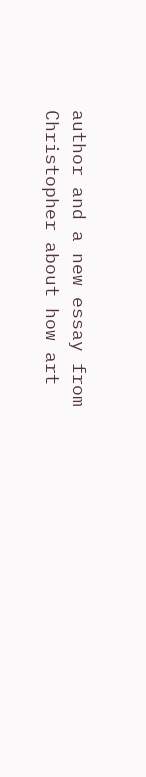author and a new essay from Christopher about how art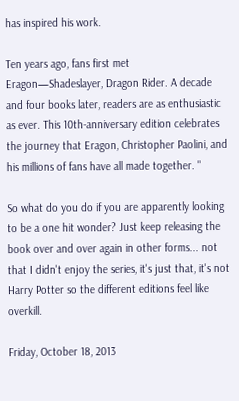has inspired his work.

Ten years ago, fans first met Eragon—Shadeslayer, Dragon Rider. A decade and four books later, readers are as enthusiastic as ever. This 10th-anniversary edition celebrates the journey that Eragon, Christopher Paolini, and his millions of fans have all made together. "

So what do you do if you are apparently looking to be a one hit wonder? Just keep releasing the book over and over again in other forms... not that I didn't enjoy the series, it's just that, it's not Harry Potter so the different editions feel like overkill.

Friday, October 18, 2013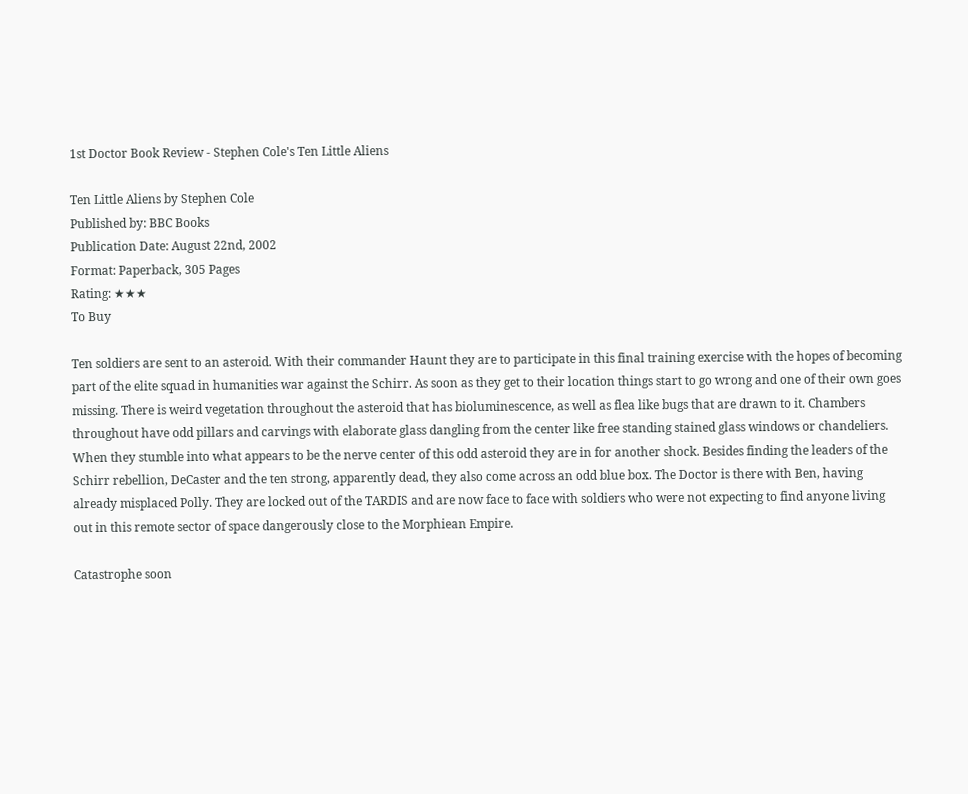1st Doctor Book Review - Stephen Cole's Ten Little Aliens

Ten Little Aliens by Stephen Cole
Published by: BBC Books
Publication Date: August 22nd, 2002
Format: Paperback, 305 Pages
Rating: ★★★
To Buy

Ten soldiers are sent to an asteroid. With their commander Haunt they are to participate in this final training exercise with the hopes of becoming part of the elite squad in humanities war against the Schirr. As soon as they get to their location things start to go wrong and one of their own goes missing. There is weird vegetation throughout the asteroid that has bioluminescence, as well as flea like bugs that are drawn to it. Chambers throughout have odd pillars and carvings with elaborate glass dangling from the center like free standing stained glass windows or chandeliers. When they stumble into what appears to be the nerve center of this odd asteroid they are in for another shock. Besides finding the leaders of the Schirr rebellion, DeCaster and the ten strong, apparently dead, they also come across an odd blue box. The Doctor is there with Ben, having already misplaced Polly. They are locked out of the TARDIS and are now face to face with soldiers who were not expecting to find anyone living out in this remote sector of space dangerously close to the Morphiean Empire.

Catastrophe soon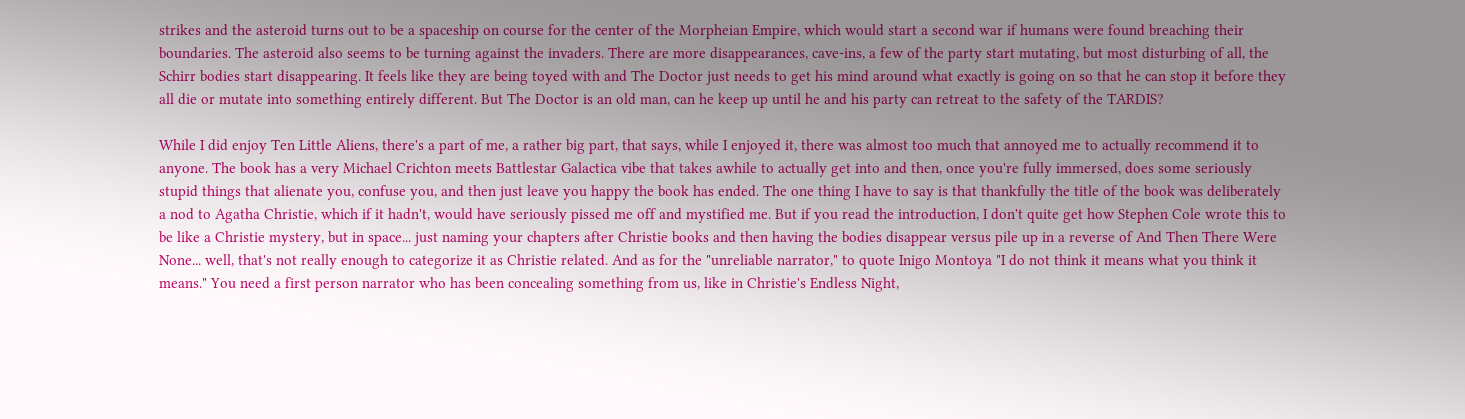strikes and the asteroid turns out to be a spaceship on course for the center of the Morpheian Empire, which would start a second war if humans were found breaching their boundaries. The asteroid also seems to be turning against the invaders. There are more disappearances, cave-ins, a few of the party start mutating, but most disturbing of all, the Schirr bodies start disappearing. It feels like they are being toyed with and The Doctor just needs to get his mind around what exactly is going on so that he can stop it before they all die or mutate into something entirely different. But The Doctor is an old man, can he keep up until he and his party can retreat to the safety of the TARDIS?

While I did enjoy Ten Little Aliens, there's a part of me, a rather big part, that says, while I enjoyed it, there was almost too much that annoyed me to actually recommend it to anyone. The book has a very Michael Crichton meets Battlestar Galactica vibe that takes awhile to actually get into and then, once you're fully immersed, does some seriously stupid things that alienate you, confuse you, and then just leave you happy the book has ended. The one thing I have to say is that thankfully the title of the book was deliberately a nod to Agatha Christie, which if it hadn't, would have seriously pissed me off and mystified me. But if you read the introduction, I don't quite get how Stephen Cole wrote this to be like a Christie mystery, but in space... just naming your chapters after Christie books and then having the bodies disappear versus pile up in a reverse of And Then There Were None... well, that's not really enough to categorize it as Christie related. And as for the "unreliable narrator," to quote Inigo Montoya "I do not think it means what you think it means." You need a first person narrator who has been concealing something from us, like in Christie's Endless Night,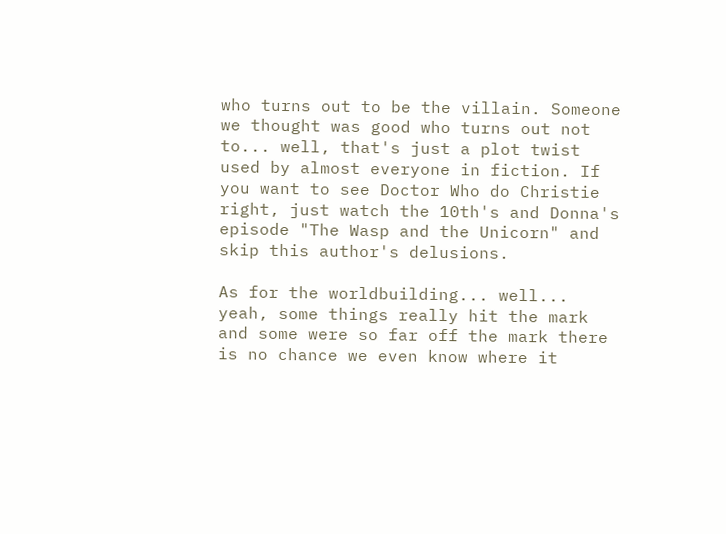who turns out to be the villain. Someone we thought was good who turns out not to... well, that's just a plot twist used by almost everyone in fiction. If you want to see Doctor Who do Christie right, just watch the 10th's and Donna's episode "The Wasp and the Unicorn" and skip this author's delusions.

As for the worldbuilding... well... yeah, some things really hit the mark and some were so far off the mark there is no chance we even know where it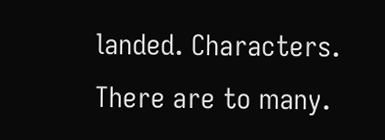landed. Characters. There are to many.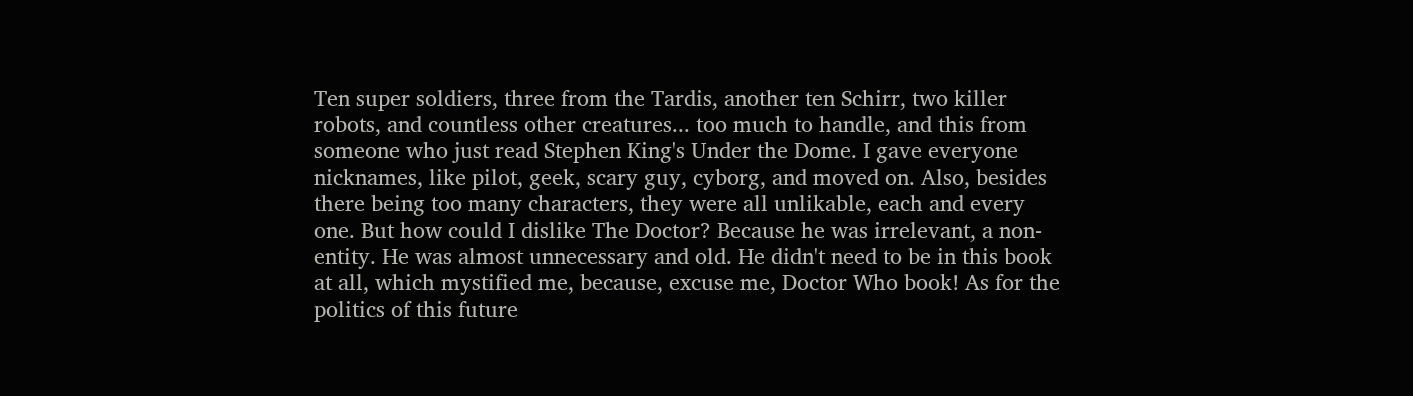Ten super soldiers, three from the Tardis, another ten Schirr, two killer robots, and countless other creatures... too much to handle, and this from someone who just read Stephen King's Under the Dome. I gave everyone nicknames, like pilot, geek, scary guy, cyborg, and moved on. Also, besides there being too many characters, they were all unlikable, each and every one. But how could I dislike The Doctor? Because he was irrelevant, a non-entity. He was almost unnecessary and old. He didn't need to be in this book at all, which mystified me, because, excuse me, Doctor Who book! As for the politics of this future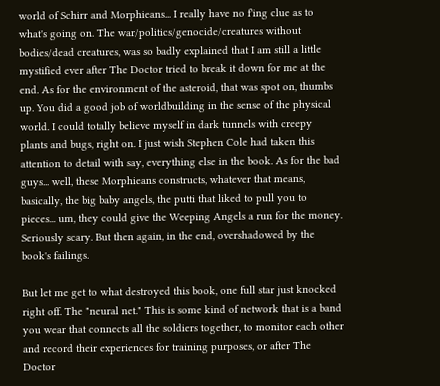world of Schirr and Morphieans... I really have no f'ing clue as to what's going on. The war/politics/genocide/creatures without bodies/dead creatures, was so badly explained that I am still a little mystified ever after The Doctor tried to break it down for me at the end. As for the environment of the asteroid, that was spot on, thumbs up. You did a good job of worldbuilding in the sense of the physical world. I could totally believe myself in dark tunnels with creepy plants and bugs, right on. I just wish Stephen Cole had taken this attention to detail with say, everything else in the book. As for the bad guys... well, these Morphieans constructs, whatever that means, basically, the big baby angels, the putti that liked to pull you to pieces... um, they could give the Weeping Angels a run for the money. Seriously scary. But then again, in the end, overshadowed by the book's failings.

But let me get to what destroyed this book, one full star just knocked right off. The "neural net." This is some kind of network that is a band you wear that connects all the soldiers together, to monitor each other and record their experiences for training purposes, or after The Doctor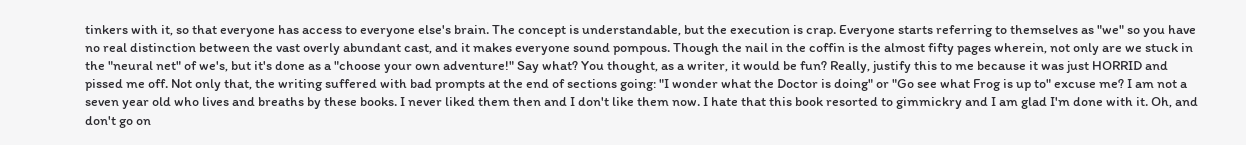tinkers with it, so that everyone has access to everyone else's brain. The concept is understandable, but the execution is crap. Everyone starts referring to themselves as "we" so you have no real distinction between the vast overly abundant cast, and it makes everyone sound pompous. Though the nail in the coffin is the almost fifty pages wherein, not only are we stuck in the "neural net" of we's, but it's done as a "choose your own adventure!" Say what? You thought, as a writer, it would be fun? Really, justify this to me because it was just HORRID and pissed me off. Not only that, the writing suffered with bad prompts at the end of sections going: "I wonder what the Doctor is doing" or "Go see what Frog is up to" excuse me? I am not a seven year old who lives and breaths by these books. I never liked them then and I don't like them now. I hate that this book resorted to gimmickry and I am glad I'm done with it. Oh, and don't go on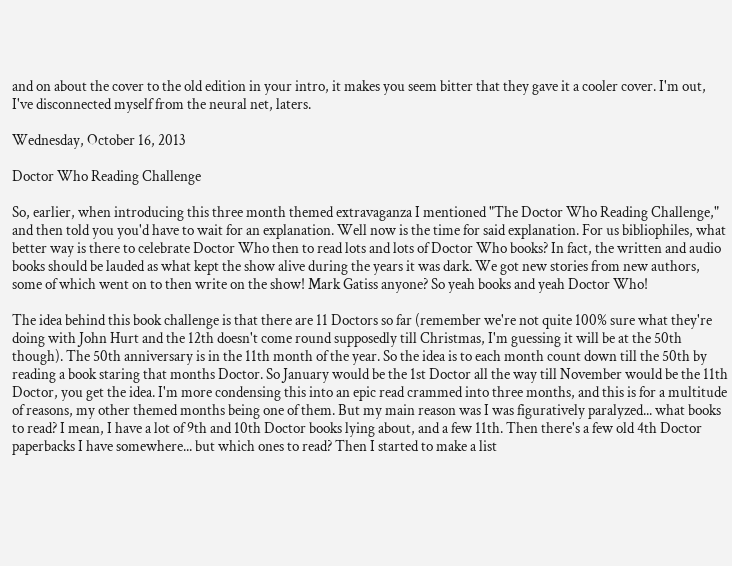and on about the cover to the old edition in your intro, it makes you seem bitter that they gave it a cooler cover. I'm out, I've disconnected myself from the neural net, laters.

Wednesday, October 16, 2013

Doctor Who Reading Challenge

So, earlier, when introducing this three month themed extravaganza I mentioned "The Doctor Who Reading Challenge," and then told you you'd have to wait for an explanation. Well now is the time for said explanation. For us bibliophiles, what better way is there to celebrate Doctor Who then to read lots and lots of Doctor Who books? In fact, the written and audio books should be lauded as what kept the show alive during the years it was dark. We got new stories from new authors, some of which went on to then write on the show! Mark Gatiss anyone? So yeah books and yeah Doctor Who!

The idea behind this book challenge is that there are 11 Doctors so far (remember we're not quite 100% sure what they're doing with John Hurt and the 12th doesn't come round supposedly till Christmas, I'm guessing it will be at the 50th though). The 50th anniversary is in the 11th month of the year. So the idea is to each month count down till the 50th by reading a book staring that months Doctor. So January would be the 1st Doctor all the way till November would be the 11th Doctor, you get the idea. I'm more condensing this into an epic read crammed into three months, and this is for a multitude of reasons, my other themed months being one of them. But my main reason was I was figuratively paralyzed... what books to read? I mean, I have a lot of 9th and 10th Doctor books lying about, and a few 11th. Then there's a few old 4th Doctor paperbacks I have somewhere... but which ones to read? Then I started to make a list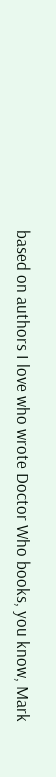based on authors I love who wrote Doctor Who books, you know, Mark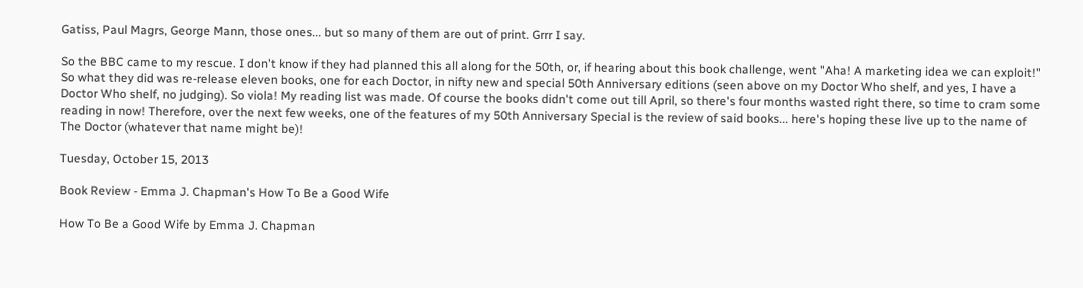Gatiss, Paul Magrs, George Mann, those ones... but so many of them are out of print. Grrr I say.

So the BBC came to my rescue. I don't know if they had planned this all along for the 50th, or, if hearing about this book challenge, went "Aha! A marketing idea we can exploit!" So what they did was re-release eleven books, one for each Doctor, in nifty new and special 50th Anniversary editions (seen above on my Doctor Who shelf, and yes, I have a Doctor Who shelf, no judging). So viola! My reading list was made. Of course the books didn't come out till April, so there's four months wasted right there, so time to cram some reading in now! Therefore, over the next few weeks, one of the features of my 50th Anniversary Special is the review of said books... here's hoping these live up to the name of The Doctor (whatever that name might be)!

Tuesday, October 15, 2013

Book Review - Emma J. Chapman's How To Be a Good Wife

How To Be a Good Wife by Emma J. Chapman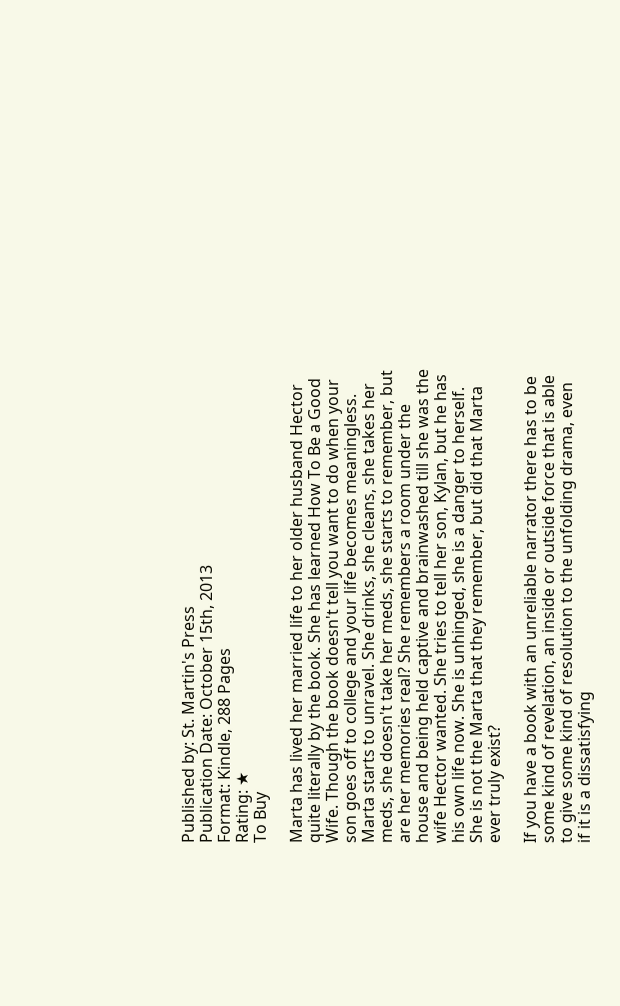Published by: St. Martin's Press
Publication Date: October 15th, 2013
Format: Kindle, 288 Pages
Rating: ★
To Buy

Marta has lived her married life to her older husband Hector quite literally by the book. She has learned How To Be a Good Wife. Though the book doesn't tell you want to do when your son goes off to college and your life becomes meaningless. Marta starts to unravel. She drinks, she cleans, she takes her meds, she doesn't take her meds, she starts to remember, but are her memories real? She remembers a room under the house and being held captive and brainwashed till she was the wife Hector wanted. She tries to tell her son, Kylan, but he has his own life now. She is unhinged, she is a danger to herself. She is not the Marta that they remember, but did that Marta ever truly exist?

If you have a book with an unreliable narrator there has to be some kind of revelation, an inside or outside force that is able to give some kind of resolution to the unfolding drama, even if it is a dissatisfying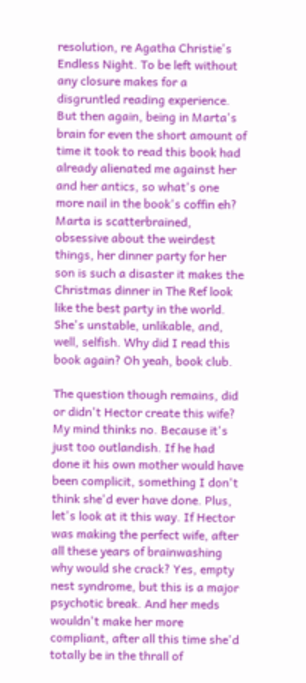resolution, re Agatha Christie's Endless Night. To be left without any closure makes for a disgruntled reading experience. But then again, being in Marta's brain for even the short amount of time it took to read this book had already alienated me against her and her antics, so what's one more nail in the book's coffin eh? Marta is scatterbrained, obsessive about the weirdest things, her dinner party for her son is such a disaster it makes the Christmas dinner in The Ref look like the best party in the world. She's unstable, unlikable, and, well, selfish. Why did I read this book again? Oh yeah, book club.

The question though remains, did or didn't Hector create this wife? My mind thinks no. Because it's just too outlandish. If he had done it his own mother would have been complicit, something I don't think she'd ever have done. Plus, let's look at it this way. If Hector was making the perfect wife, after all these years of brainwashing why would she crack? Yes, empty nest syndrome, but this is a major psychotic break. And her meds wouldn't make her more compliant, after all this time she'd totally be in the thrall of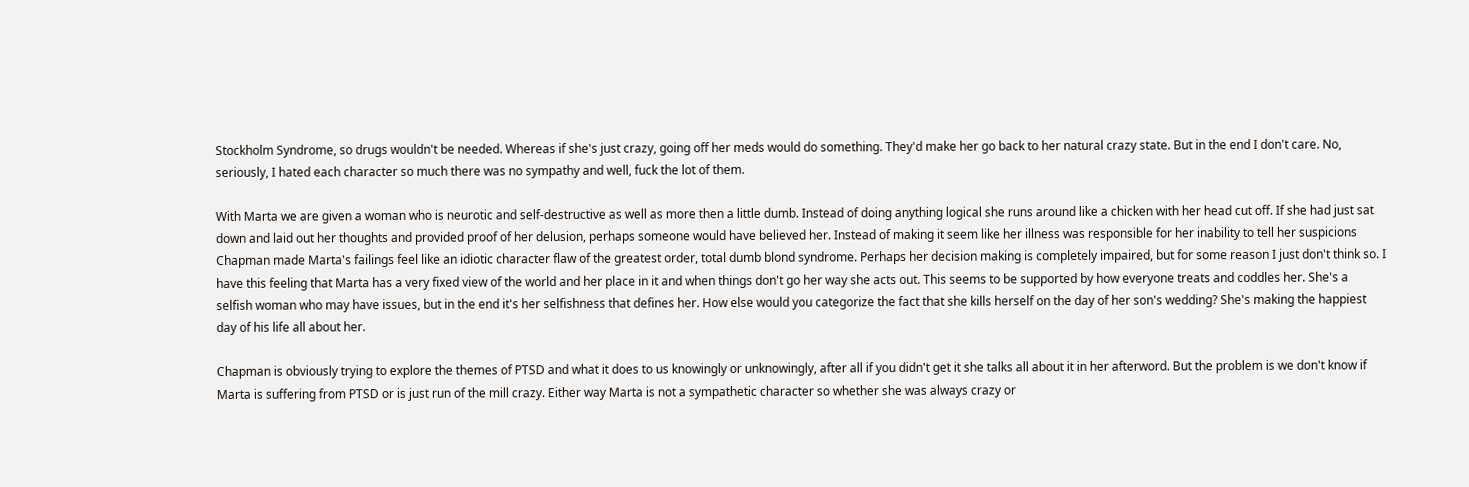Stockholm Syndrome, so drugs wouldn't be needed. Whereas if she's just crazy, going off her meds would do something. They'd make her go back to her natural crazy state. But in the end I don't care. No, seriously, I hated each character so much there was no sympathy and well, fuck the lot of them.

With Marta we are given a woman who is neurotic and self-destructive as well as more then a little dumb. Instead of doing anything logical she runs around like a chicken with her head cut off. If she had just sat down and laid out her thoughts and provided proof of her delusion, perhaps someone would have believed her. Instead of making it seem like her illness was responsible for her inability to tell her suspicions Chapman made Marta's failings feel like an idiotic character flaw of the greatest order, total dumb blond syndrome. Perhaps her decision making is completely impaired, but for some reason I just don't think so. I have this feeling that Marta has a very fixed view of the world and her place in it and when things don't go her way she acts out. This seems to be supported by how everyone treats and coddles her. She's a selfish woman who may have issues, but in the end it's her selfishness that defines her. How else would you categorize the fact that she kills herself on the day of her son's wedding? She's making the happiest day of his life all about her.

Chapman is obviously trying to explore the themes of PTSD and what it does to us knowingly or unknowingly, after all if you didn't get it she talks all about it in her afterword. But the problem is we don't know if Marta is suffering from PTSD or is just run of the mill crazy. Either way Marta is not a sympathetic character so whether she was always crazy or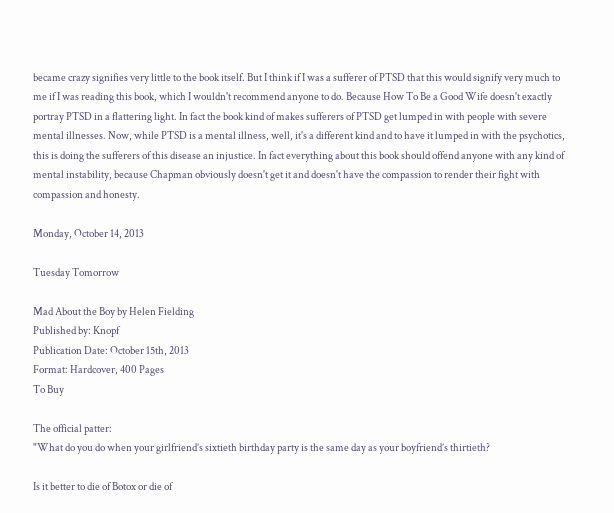became crazy signifies very little to the book itself. But I think if I was a sufferer of PTSD that this would signify very much to me if I was reading this book, which I wouldn't recommend anyone to do. Because How To Be a Good Wife doesn't exactly portray PTSD in a flattering light. In fact the book kind of makes sufferers of PTSD get lumped in with people with severe mental illnesses. Now, while PTSD is a mental illness, well, it's a different kind and to have it lumped in with the psychotics, this is doing the sufferers of this disease an injustice. In fact everything about this book should offend anyone with any kind of mental instability, because Chapman obviously doesn't get it and doesn't have the compassion to render their fight with compassion and honesty.

Monday, October 14, 2013

Tuesday Tomorrow

Mad About the Boy by Helen Fielding
Published by: Knopf
Publication Date: October 15th, 2013
Format: Hardcover, 400 Pages
To Buy

The official patter:
"What do you do when your girlfriend’s sixtieth birthday party is the same day as your boyfriend’s thirtieth?

Is it better to die of Botox or die of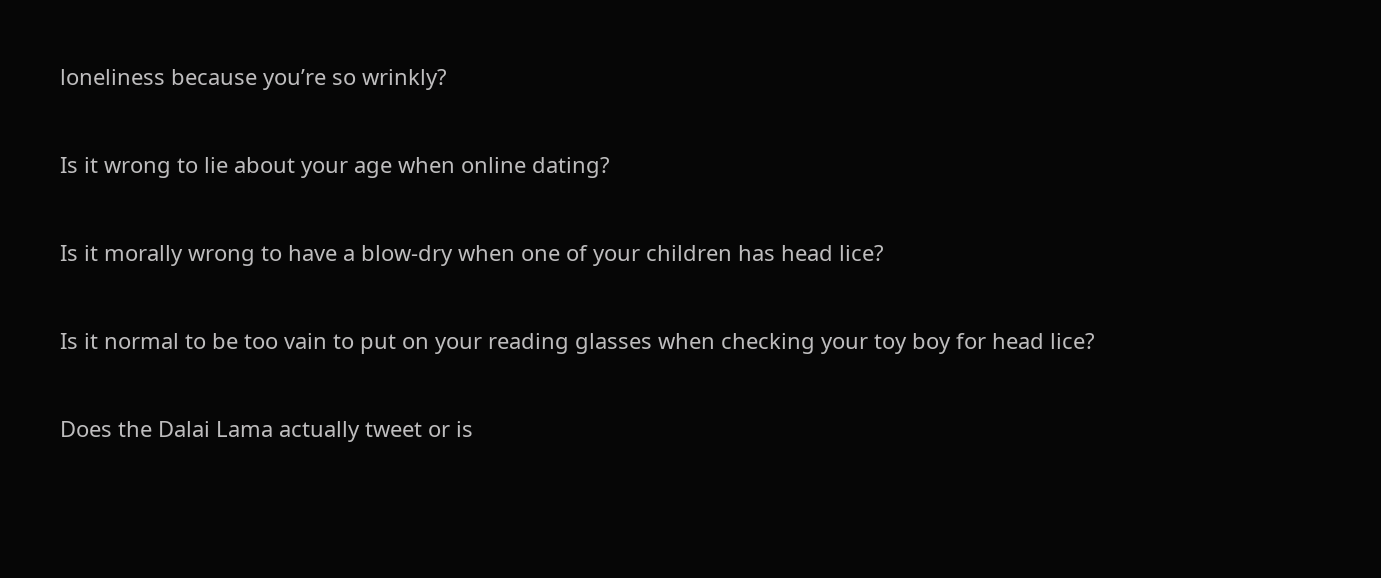loneliness because you’re so wrinkly?

Is it wrong to lie about your age when online dating?

Is it morally wrong to have a blow-dry when one of your children has head lice?

Is it normal to be too vain to put on your reading glasses when checking your toy boy for head lice?

Does the Dalai Lama actually tweet or is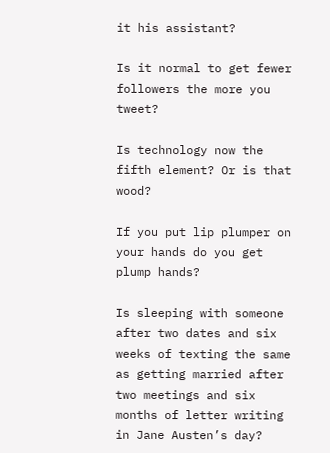it his assistant?

Is it normal to get fewer followers the more you tweet?

Is technology now the fifth element? Or is that wood?

If you put lip plumper on your hands do you get plump hands?

Is sleeping with someone after two dates and six weeks of texting the same as getting married after two meetings and six months of letter writing in Jane Austen’s day?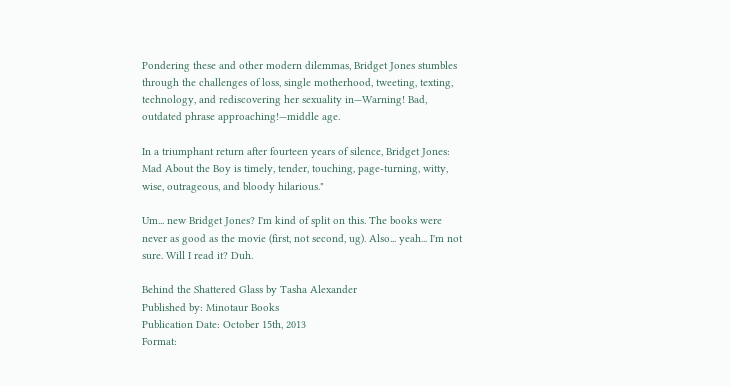Pondering these and other modern dilemmas, Bridget Jones stumbles through the challenges of loss, single motherhood, tweeting, texting, technology, and rediscovering her sexuality in—Warning! Bad, outdated phrase approaching!—middle age.

In a triumphant return after fourteen years of silence, Bridget Jones: Mad About the Boy is timely, tender, touching, page-turning, witty, wise, outrageous, and bloody hilarious."

Um... new Bridget Jones? I'm kind of split on this. The books were never as good as the movie (first, not second, ug). Also... yeah... I'm not sure. Will I read it? Duh.

Behind the Shattered Glass by Tasha Alexander
Published by: Minotaur Books
Publication Date: October 15th, 2013
Format: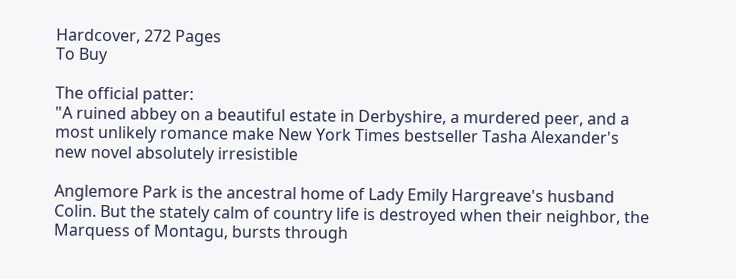Hardcover, 272 Pages
To Buy

The official patter:
"A ruined abbey on a beautiful estate in Derbyshire, a murdered peer, and a most unlikely romance make New York Times bestseller Tasha Alexander's new novel absolutely irresistible

Anglemore Park is the ancestral home of Lady Emily Hargreave's husband Colin. But the stately calm of country life is destroyed when their neighbor, the Marquess of Montagu, bursts through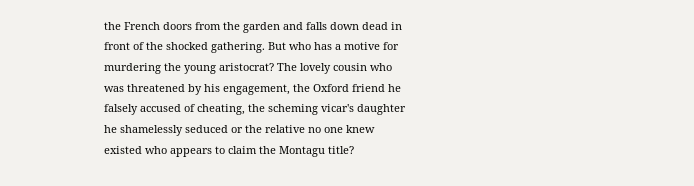the French doors from the garden and falls down dead in front of the shocked gathering. But who has a motive for murdering the young aristocrat? The lovely cousin who was threatened by his engagement, the Oxford friend he falsely accused of cheating, the scheming vicar's daughter he shamelessly seduced or the relative no one knew existed who appears to claim the Montagu title?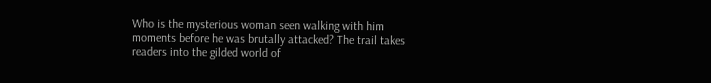Who is the mysterious woman seen walking with him moments before he was brutally attacked? The trail takes readers into the gilded world of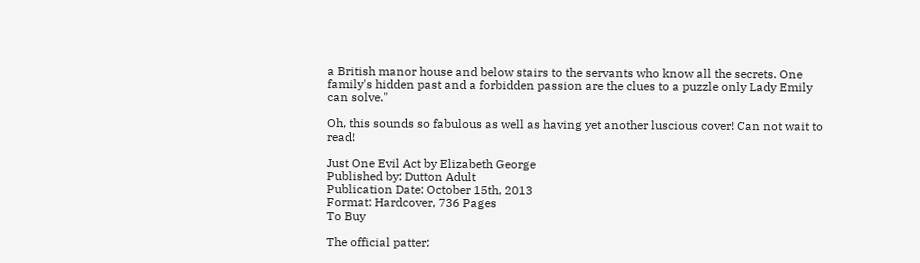a British manor house and below stairs to the servants who know all the secrets. One family's hidden past and a forbidden passion are the clues to a puzzle only Lady Emily can solve."

Oh, this sounds so fabulous as well as having yet another luscious cover! Can not wait to read!

Just One Evil Act by Elizabeth George
Published by: Dutton Adult
Publication Date: October 15th, 2013
Format: Hardcover, 736 Pages
To Buy

The official patter: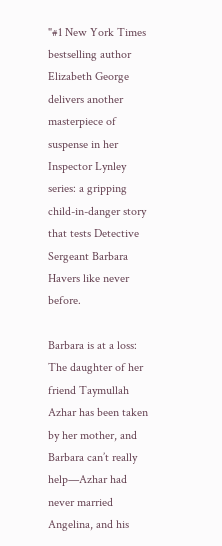"#1 New York Times bestselling author Elizabeth George delivers another masterpiece of suspense in her Inspector Lynley series: a gripping child-in-danger story that tests Detective Sergeant Barbara Havers like never before.

Barbara is at a loss: The daughter of her friend Taymullah Azhar has been taken by her mother, and Barbara can’t really help—Azhar had never married Angelina, and his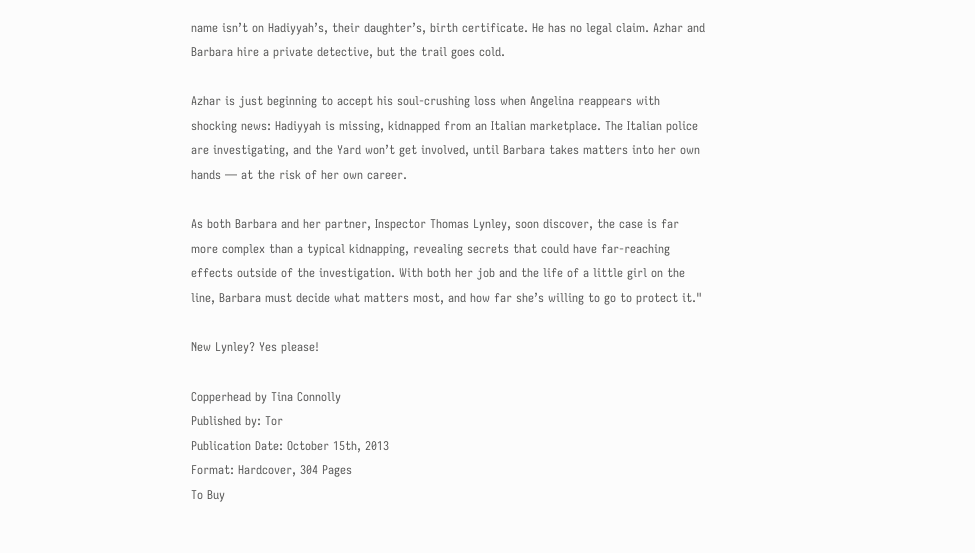name isn’t on Hadiyyah’s, their daughter’s, birth certificate. He has no legal claim. Azhar and Barbara hire a private detective, but the trail goes cold.

Azhar is just beginning to accept his soul-crushing loss when Angelina reappears with shocking news: Hadiyyah is missing, kidnapped from an Italian marketplace. The Italian police are investigating, and the Yard won’t get involved, until Barbara takes matters into her own hands — at the risk of her own career.

As both Barbara and her partner, Inspector Thomas Lynley, soon discover, the case is far more complex than a typical kidnapping, revealing secrets that could have far-reaching effects outside of the investigation. With both her job and the life of a little girl on the line, Barbara must decide what matters most, and how far she’s willing to go to protect it."

New Lynley? Yes please!

Copperhead by Tina Connolly
Published by: Tor
Publication Date: October 15th, 2013
Format: Hardcover, 304 Pages
To Buy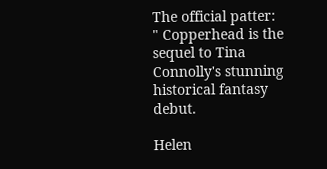The official patter:
" Copperhead is the sequel to Tina Connolly's stunning historical fantasy debut.

Helen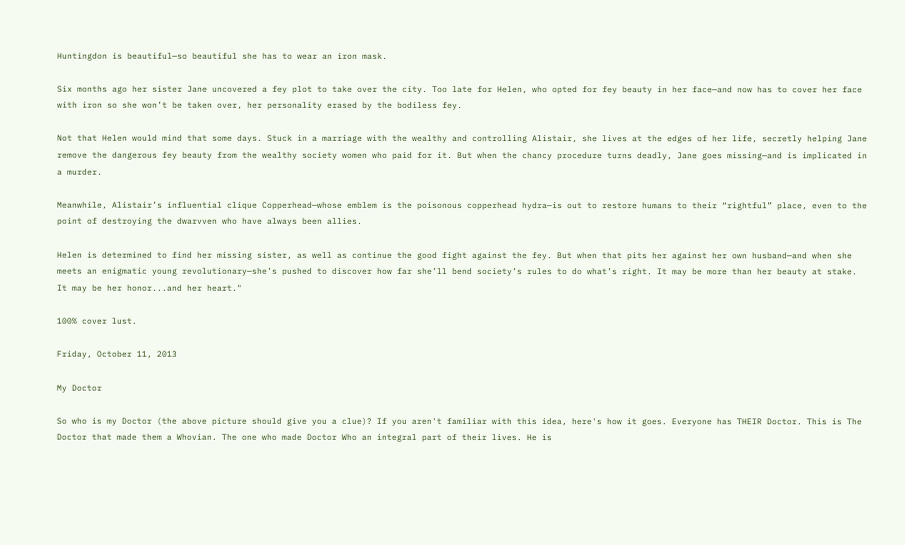Huntingdon is beautiful—so beautiful she has to wear an iron mask.

Six months ago her sister Jane uncovered a fey plot to take over the city. Too late for Helen, who opted for fey beauty in her face—and now has to cover her face with iron so she won’t be taken over, her personality erased by the bodiless fey.

Not that Helen would mind that some days. Stuck in a marriage with the wealthy and controlling Alistair, she lives at the edges of her life, secretly helping Jane remove the dangerous fey beauty from the wealthy society women who paid for it. But when the chancy procedure turns deadly, Jane goes missing—and is implicated in a murder.

Meanwhile, Alistair’s influential clique Copperhead—whose emblem is the poisonous copperhead hydra—is out to restore humans to their “rightful” place, even to the point of destroying the dwarvven who have always been allies.

Helen is determined to find her missing sister, as well as continue the good fight against the fey. But when that pits her against her own husband—and when she meets an enigmatic young revolutionary—she’s pushed to discover how far she’ll bend society’s rules to do what’s right. It may be more than her beauty at stake. It may be her honor...and her heart."

100% cover lust.

Friday, October 11, 2013

My Doctor

So who is my Doctor (the above picture should give you a clue)? If you aren't familiar with this idea, here's how it goes. Everyone has THEIR Doctor. This is The Doctor that made them a Whovian. The one who made Doctor Who an integral part of their lives. He is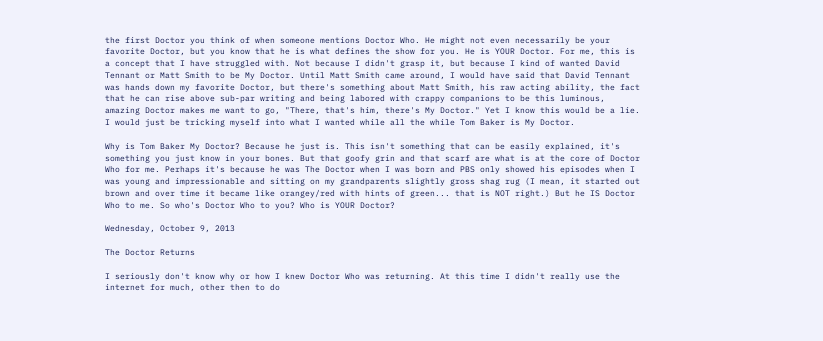the first Doctor you think of when someone mentions Doctor Who. He might not even necessarily be your favorite Doctor, but you know that he is what defines the show for you. He is YOUR Doctor. For me, this is a concept that I have struggled with. Not because I didn't grasp it, but because I kind of wanted David Tennant or Matt Smith to be My Doctor. Until Matt Smith came around, I would have said that David Tennant was hands down my favorite Doctor, but there's something about Matt Smith, his raw acting ability, the fact that he can rise above sub-par writing and being labored with crappy companions to be this luminous, amazing Doctor makes me want to go, "There, that's him, there's My Doctor." Yet I know this would be a lie. I would just be tricking myself into what I wanted while all the while Tom Baker is My Doctor.

Why is Tom Baker My Doctor? Because he just is. This isn't something that can be easily explained, it's something you just know in your bones. But that goofy grin and that scarf are what is at the core of Doctor Who for me. Perhaps it's because he was The Doctor when I was born and PBS only showed his episodes when I was young and impressionable and sitting on my grandparents slightly gross shag rug (I mean, it started out brown and over time it became like orangey/red with hints of green... that is NOT right.) But he IS Doctor Who to me. So who's Doctor Who to you? Who is YOUR Doctor?

Wednesday, October 9, 2013

The Doctor Returns

I seriously don't know why or how I knew Doctor Who was returning. At this time I didn't really use the internet for much, other then to do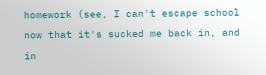homework (see, I can't escape school now that it's sucked me back in, and in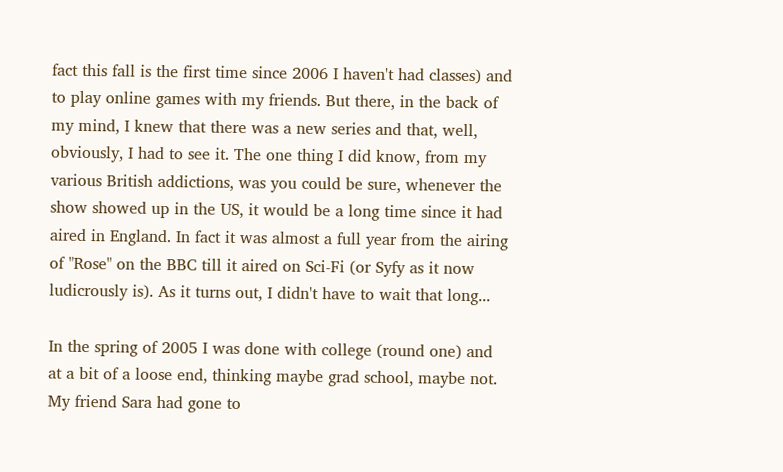fact this fall is the first time since 2006 I haven't had classes) and to play online games with my friends. But there, in the back of my mind, I knew that there was a new series and that, well, obviously, I had to see it. The one thing I did know, from my various British addictions, was you could be sure, whenever the show showed up in the US, it would be a long time since it had aired in England. In fact it was almost a full year from the airing of "Rose" on the BBC till it aired on Sci-Fi (or Syfy as it now ludicrously is). As it turns out, I didn't have to wait that long...

In the spring of 2005 I was done with college (round one) and at a bit of a loose end, thinking maybe grad school, maybe not. My friend Sara had gone to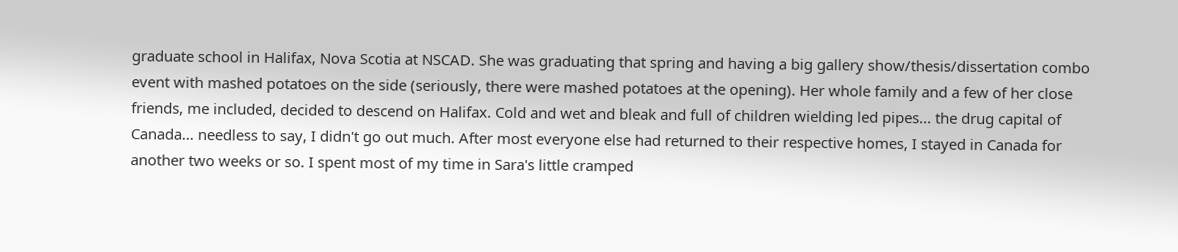graduate school in Halifax, Nova Scotia at NSCAD. She was graduating that spring and having a big gallery show/thesis/dissertation combo event with mashed potatoes on the side (seriously, there were mashed potatoes at the opening). Her whole family and a few of her close friends, me included, decided to descend on Halifax. Cold and wet and bleak and full of children wielding led pipes... the drug capital of Canada... needless to say, I didn't go out much. After most everyone else had returned to their respective homes, I stayed in Canada for another two weeks or so. I spent most of my time in Sara's little cramped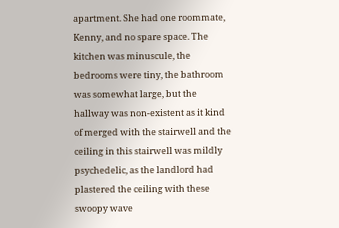apartment. She had one roommate, Kenny, and no spare space. The kitchen was minuscule, the bedrooms were tiny, the bathroom was somewhat large, but the hallway was non-existent as it kind of merged with the stairwell and the ceiling in this stairwell was mildly psychedelic, as the landlord had plastered the ceiling with these swoopy wave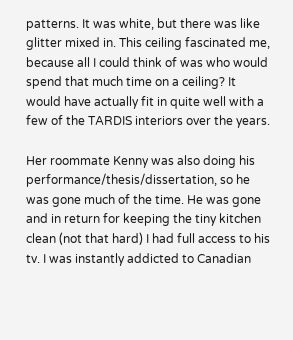patterns. It was white, but there was like glitter mixed in. This ceiling fascinated me, because all I could think of was who would spend that much time on a ceiling? It would have actually fit in quite well with a few of the TARDIS interiors over the years.

Her roommate Kenny was also doing his performance/thesis/dissertation, so he was gone much of the time. He was gone and in return for keeping the tiny kitchen clean (not that hard) I had full access to his tv. I was instantly addicted to Canadian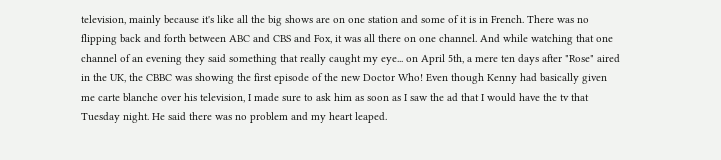television, mainly because it's like all the big shows are on one station and some of it is in French. There was no flipping back and forth between ABC and CBS and Fox, it was all there on one channel. And while watching that one channel of an evening they said something that really caught my eye... on April 5th, a mere ten days after "Rose" aired in the UK, the CBBC was showing the first episode of the new Doctor Who! Even though Kenny had basically given me carte blanche over his television, I made sure to ask him as soon as I saw the ad that I would have the tv that Tuesday night. He said there was no problem and my heart leaped.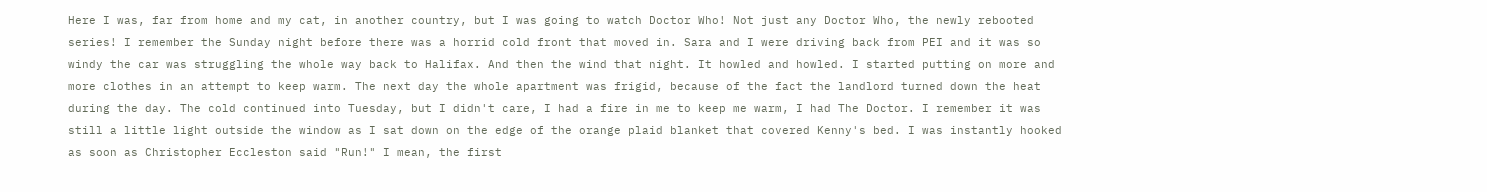Here I was, far from home and my cat, in another country, but I was going to watch Doctor Who! Not just any Doctor Who, the newly rebooted series! I remember the Sunday night before there was a horrid cold front that moved in. Sara and I were driving back from PEI and it was so windy the car was struggling the whole way back to Halifax. And then the wind that night. It howled and howled. I started putting on more and more clothes in an attempt to keep warm. The next day the whole apartment was frigid, because of the fact the landlord turned down the heat during the day. The cold continued into Tuesday, but I didn't care, I had a fire in me to keep me warm, I had The Doctor. I remember it was still a little light outside the window as I sat down on the edge of the orange plaid blanket that covered Kenny's bed. I was instantly hooked as soon as Christopher Eccleston said "Run!" I mean, the first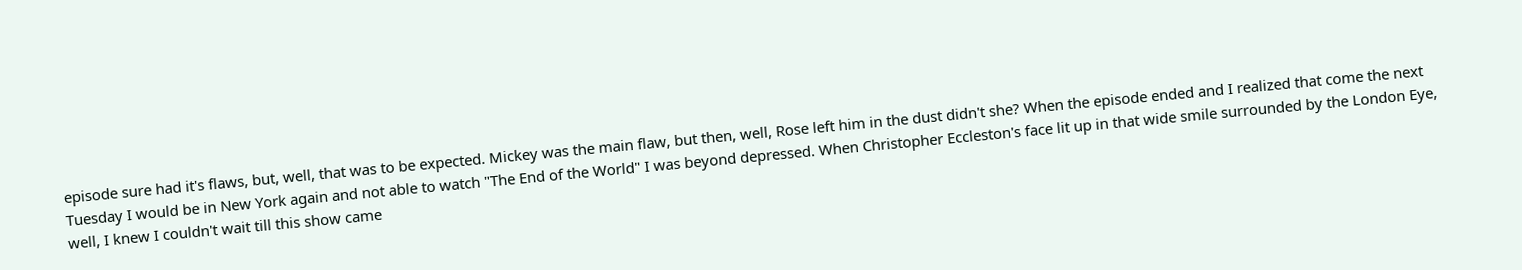episode sure had it's flaws, but, well, that was to be expected. Mickey was the main flaw, but then, well, Rose left him in the dust didn't she? When the episode ended and I realized that come the next Tuesday I would be in New York again and not able to watch "The End of the World" I was beyond depressed. When Christopher Eccleston's face lit up in that wide smile surrounded by the London Eye, well, I knew I couldn't wait till this show came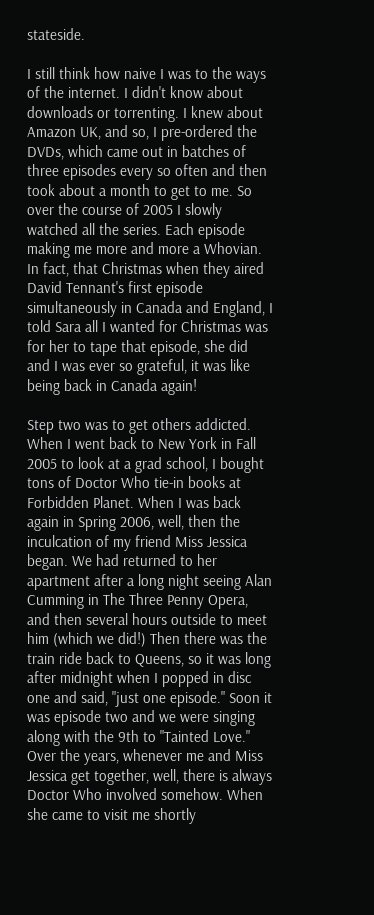stateside.

I still think how naive I was to the ways of the internet. I didn't know about downloads or torrenting. I knew about Amazon UK, and so, I pre-ordered the DVDs, which came out in batches of three episodes every so often and then took about a month to get to me. So over the course of 2005 I slowly watched all the series. Each episode making me more and more a Whovian. In fact, that Christmas when they aired David Tennant's first episode simultaneously in Canada and England, I told Sara all I wanted for Christmas was for her to tape that episode, she did and I was ever so grateful, it was like being back in Canada again!

Step two was to get others addicted. When I went back to New York in Fall 2005 to look at a grad school, I bought tons of Doctor Who tie-in books at Forbidden Planet. When I was back again in Spring 2006, well, then the inculcation of my friend Miss Jessica began. We had returned to her apartment after a long night seeing Alan Cumming in The Three Penny Opera, and then several hours outside to meet him (which we did!) Then there was the train ride back to Queens, so it was long after midnight when I popped in disc one and said, "just one episode." Soon it was episode two and we were singing along with the 9th to "Tainted Love." Over the years, whenever me and Miss Jessica get together, well, there is always Doctor Who involved somehow. When she came to visit me shortly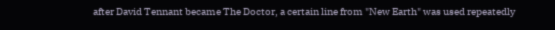after David Tennant became The Doctor, a certain line from "New Earth" was used repeatedly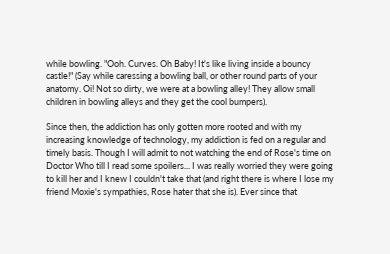while bowling. "Ooh. Curves. Oh Baby! It's like living inside a bouncy castle!" (Say while caressing a bowling ball, or other round parts of your anatomy. Oi! Not so dirty, we were at a bowling alley! They allow small children in bowling alleys and they get the cool bumpers).

Since then, the addiction has only gotten more rooted and with my increasing knowledge of technology, my addiction is fed on a regular and timely basis. Though I will admit to not watching the end of Rose's time on Doctor Who till I read some spoilers... I was really worried they were going to kill her and I knew I couldn't take that (and right there is where I lose my friend Moxie's sympathies, Rose hater that she is). Ever since that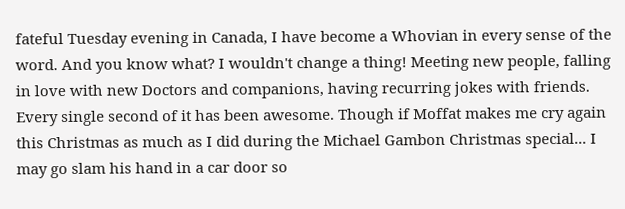fateful Tuesday evening in Canada, I have become a Whovian in every sense of the word. And you know what? I wouldn't change a thing! Meeting new people, falling in love with new Doctors and companions, having recurring jokes with friends. Every single second of it has been awesome. Though if Moffat makes me cry again this Christmas as much as I did during the Michael Gambon Christmas special... I may go slam his hand in a car door so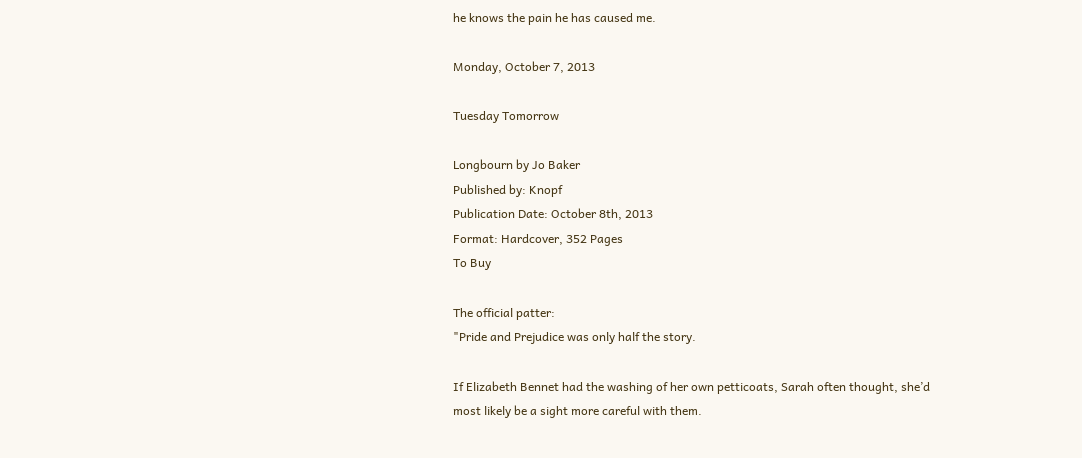he knows the pain he has caused me.

Monday, October 7, 2013

Tuesday Tomorrow

Longbourn by Jo Baker
Published by: Knopf
Publication Date: October 8th, 2013
Format: Hardcover, 352 Pages
To Buy

The official patter:
"Pride and Prejudice was only half the story.

If Elizabeth Bennet had the washing of her own petticoats, Sarah often thought, she’d most likely be a sight more careful with them.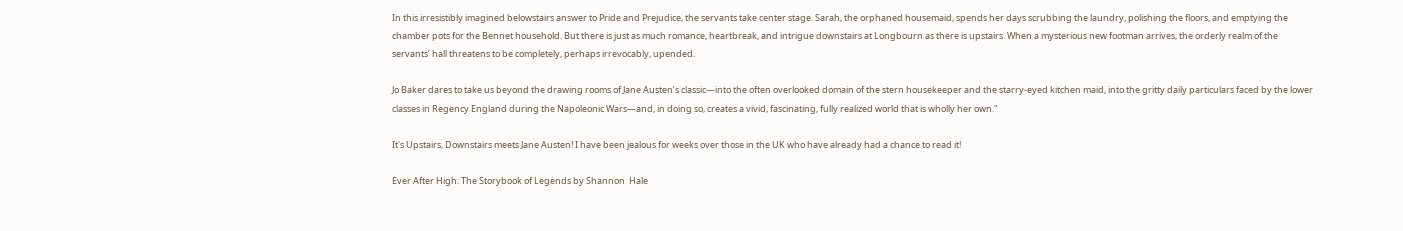In this irresistibly imagined belowstairs answer to Pride and Prejudice, the servants take center stage. Sarah, the orphaned housemaid, spends her days scrubbing the laundry, polishing the floors, and emptying the chamber pots for the Bennet household. But there is just as much romance, heartbreak, and intrigue downstairs at Longbourn as there is upstairs. When a mysterious new footman arrives, the orderly realm of the servants’ hall threatens to be completely, perhaps irrevocably, upended.

Jo Baker dares to take us beyond the drawing rooms of Jane Austen’s classic—into the often overlooked domain of the stern housekeeper and the starry-eyed kitchen maid, into the gritty daily particulars faced by the lower classes in Regency England during the Napoleonic Wars—and, in doing so, creates a vivid, fascinating, fully realized world that is wholly her own."

It's Upstairs, Downstairs meets Jane Austen! I have been jealous for weeks over those in the UK who have already had a chance to read it!

Ever After High: The Storybook of Legends by Shannon  Hale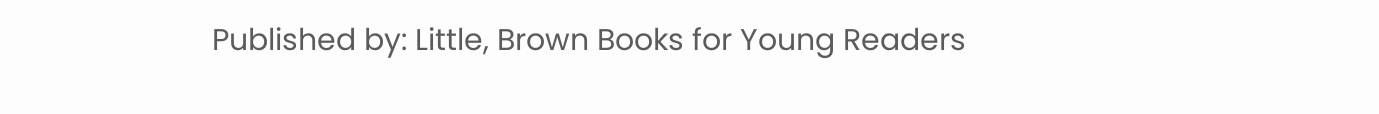Published by: Little, Brown Books for Young Readers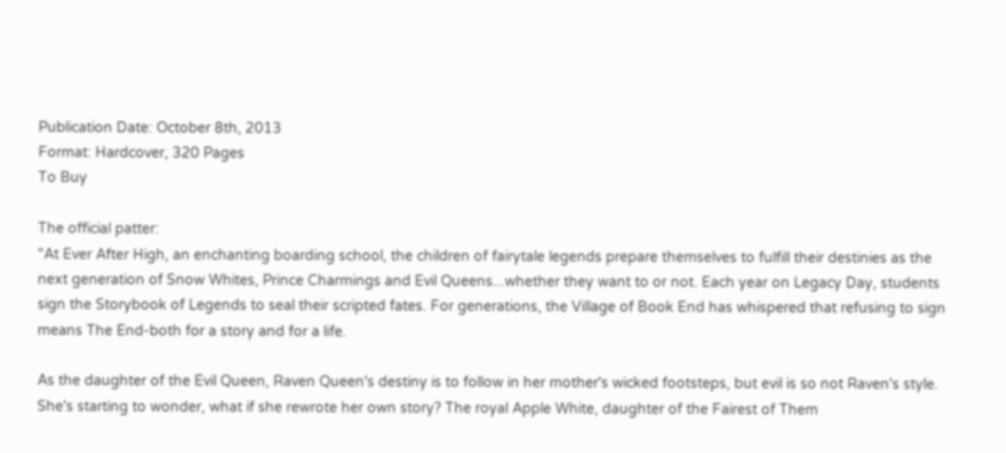Publication Date: October 8th, 2013
Format: Hardcover, 320 Pages
To Buy

The official patter:
"At Ever After High, an enchanting boarding school, the children of fairytale legends prepare themselves to fulfill their destinies as the next generation of Snow Whites, Prince Charmings and Evil Queens...whether they want to or not. Each year on Legacy Day, students sign the Storybook of Legends to seal their scripted fates. For generations, the Village of Book End has whispered that refusing to sign means The End-both for a story and for a life.

As the daughter of the Evil Queen, Raven Queen's destiny is to follow in her mother's wicked footsteps, but evil is so not Raven's style. She's starting to wonder, what if she rewrote her own story? The royal Apple White, daughter of the Fairest of Them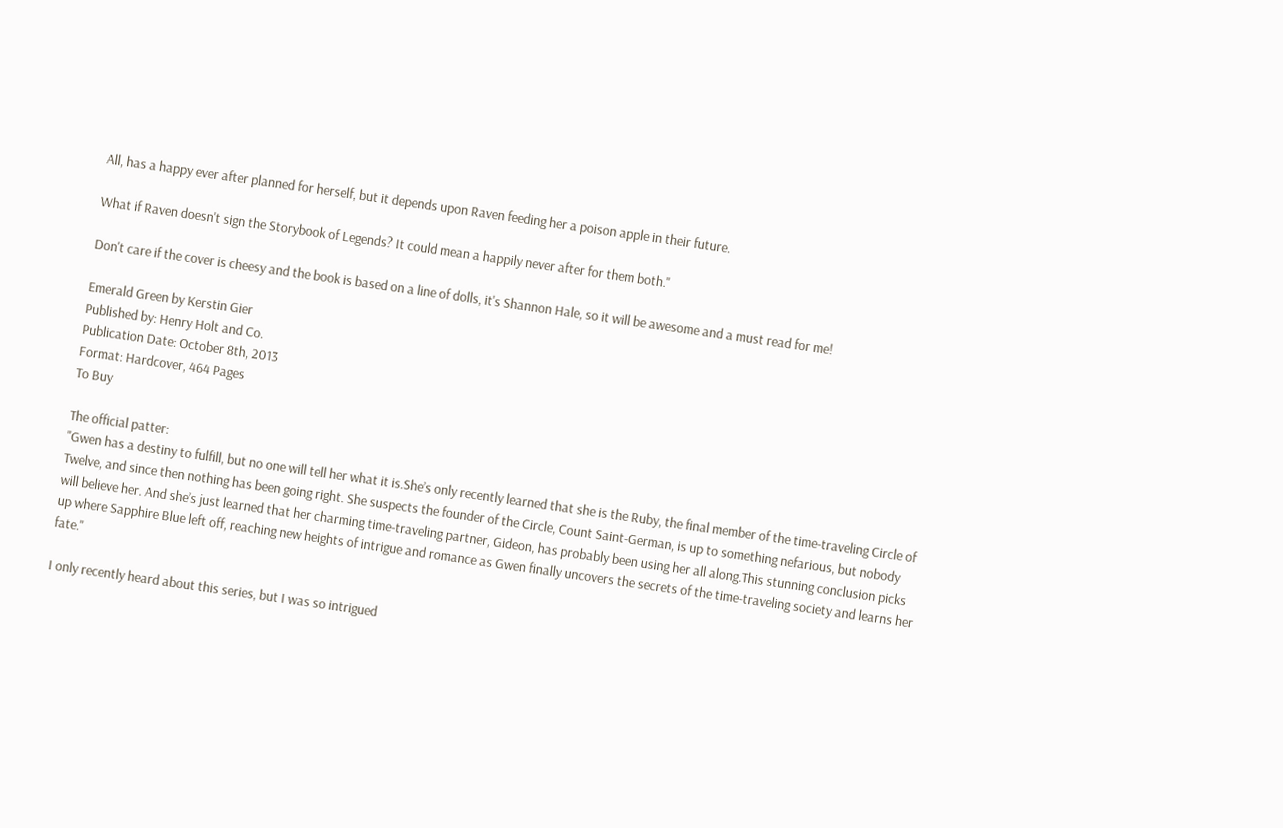All, has a happy ever after planned for herself, but it depends upon Raven feeding her a poison apple in their future.

What if Raven doesn't sign the Storybook of Legends? It could mean a happily never after for them both."

Don't care if the cover is cheesy and the book is based on a line of dolls, it's Shannon Hale, so it will be awesome and a must read for me!

Emerald Green by Kerstin Gier
Published by: Henry Holt and Co.
Publication Date: October 8th, 2013
Format: Hardcover, 464 Pages
To Buy

The official patter:
"Gwen has a destiny to fulfill, but no one will tell her what it is.She’s only recently learned that she is the Ruby, the final member of the time-traveling Circle of Twelve, and since then nothing has been going right. She suspects the founder of the Circle, Count Saint-German, is up to something nefarious, but nobody will believe her. And she’s just learned that her charming time-traveling partner, Gideon, has probably been using her all along.This stunning conclusion picks up where Sapphire Blue left off, reaching new heights of intrigue and romance as Gwen finally uncovers the secrets of the time-traveling society and learns her fate."

I only recently heard about this series, but I was so intrigued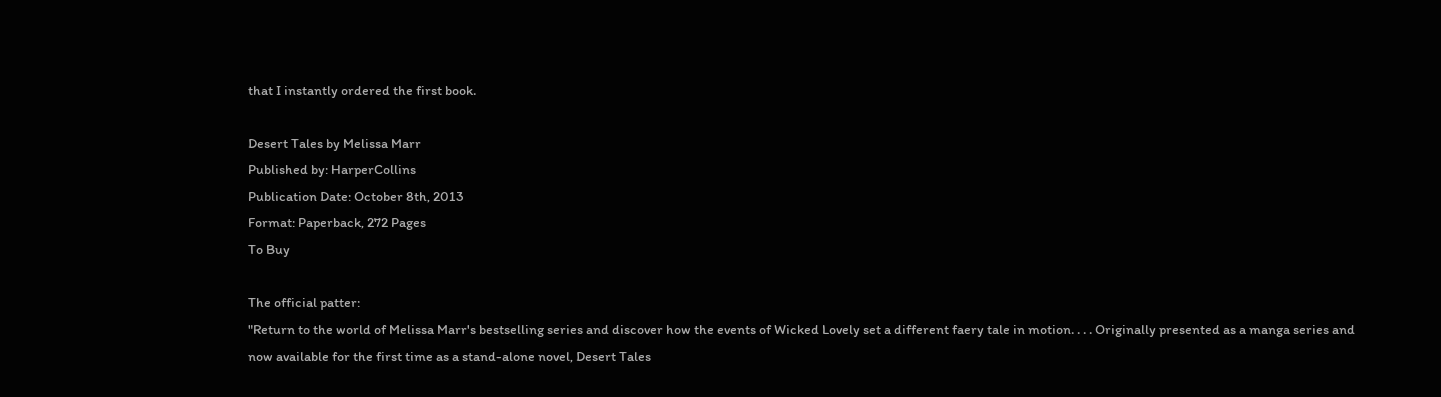that I instantly ordered the first book.

Desert Tales by Melissa Marr
Published by: HarperCollins
Publication Date: October 8th, 2013
Format: Paperback, 272 Pages
To Buy

The official patter:
"Return to the world of Melissa Marr's bestselling series and discover how the events of Wicked Lovely set a different faery tale in motion. . . . Originally presented as a manga series and now available for the first time as a stand-alone novel, Desert Tales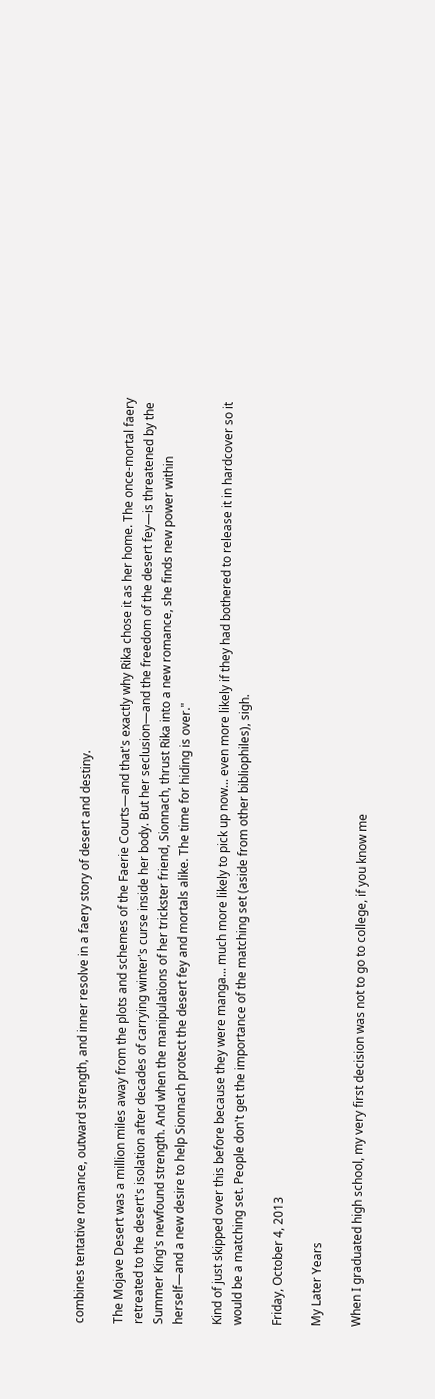combines tentative romance, outward strength, and inner resolve in a faery story of desert and destiny.

The Mojave Desert was a million miles away from the plots and schemes of the Faerie Courts—and that's exactly why Rika chose it as her home. The once-mortal faery retreated to the desert's isolation after decades of carrying winter's curse inside her body. But her seclusion—and the freedom of the desert fey—is threatened by the Summer King's newfound strength. And when the manipulations of her trickster friend, Sionnach, thrust Rika into a new romance, she finds new power within herself—and a new desire to help Sionnach protect the desert fey and mortals alike. The time for hiding is over."

Kind of just skipped over this before because they were manga... much more likely to pick up now... even more likely if they had bothered to release it in hardcover so it would be a matching set. People don't get the importance of the matching set (aside from other bibliophiles), sigh.

Friday, October 4, 2013

My Later Years

When I graduated high school, my very first decision was not to go to college, if you know me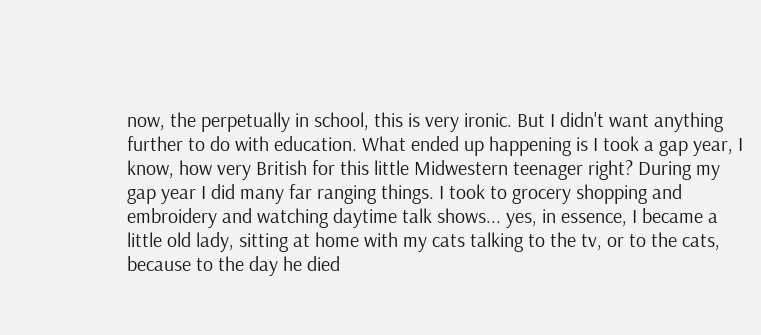now, the perpetually in school, this is very ironic. But I didn't want anything further to do with education. What ended up happening is I took a gap year, I know, how very British for this little Midwestern teenager right? During my gap year I did many far ranging things. I took to grocery shopping and embroidery and watching daytime talk shows... yes, in essence, I became a little old lady, sitting at home with my cats talking to the tv, or to the cats, because to the day he died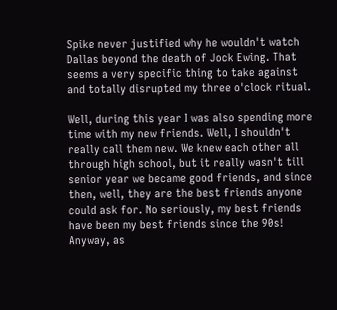Spike never justified why he wouldn't watch Dallas beyond the death of Jock Ewing. That seems a very specific thing to take against and totally disrupted my three o'clock ritual.

Well, during this year I was also spending more time with my new friends. Well, I shouldn't really call them new. We knew each other all through high school, but it really wasn't till senior year we became good friends, and since then, well, they are the best friends anyone could ask for. No seriously, my best friends have been my best friends since the 90s! Anyway, as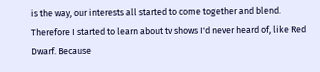is the way, our interests all started to come together and blend. Therefore I started to learn about tv shows I'd never heard of, like Red Dwarf. Because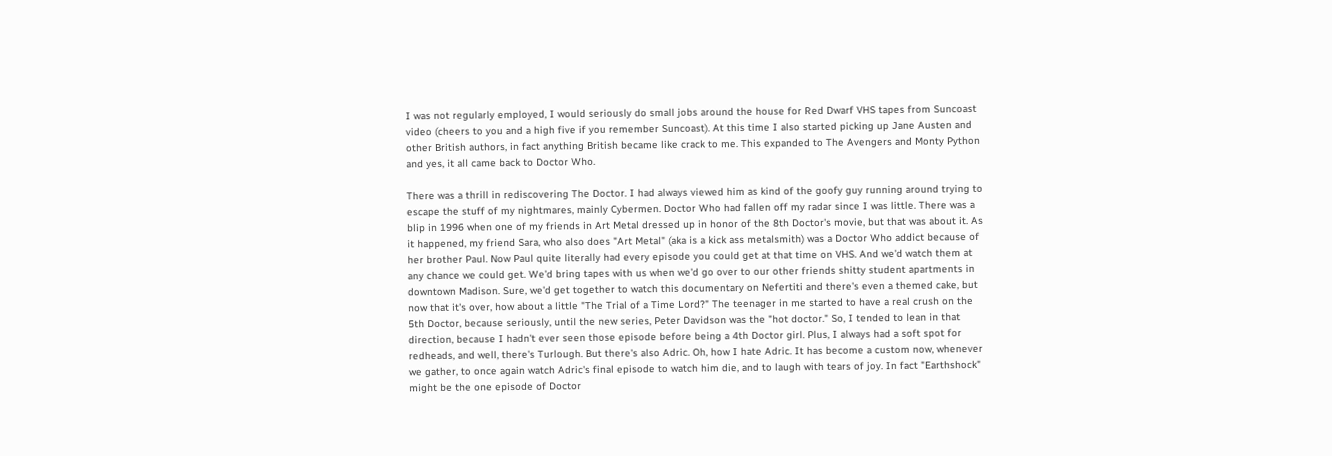I was not regularly employed, I would seriously do small jobs around the house for Red Dwarf VHS tapes from Suncoast video (cheers to you and a high five if you remember Suncoast). At this time I also started picking up Jane Austen and other British authors, in fact anything British became like crack to me. This expanded to The Avengers and Monty Python and yes, it all came back to Doctor Who.

There was a thrill in rediscovering The Doctor. I had always viewed him as kind of the goofy guy running around trying to escape the stuff of my nightmares, mainly Cybermen. Doctor Who had fallen off my radar since I was little. There was a blip in 1996 when one of my friends in Art Metal dressed up in honor of the 8th Doctor's movie, but that was about it. As it happened, my friend Sara, who also does "Art Metal" (aka is a kick ass metalsmith) was a Doctor Who addict because of her brother Paul. Now Paul quite literally had every episode you could get at that time on VHS. And we'd watch them at any chance we could get. We'd bring tapes with us when we'd go over to our other friends shitty student apartments in downtown Madison. Sure, we'd get together to watch this documentary on Nefertiti and there's even a themed cake, but now that it's over, how about a little "The Trial of a Time Lord?" The teenager in me started to have a real crush on the 5th Doctor, because seriously, until the new series, Peter Davidson was the "hot doctor." So, I tended to lean in that direction, because I hadn't ever seen those episode before being a 4th Doctor girl. Plus, I always had a soft spot for redheads, and well, there's Turlough. But there's also Adric. Oh, how I hate Adric. It has become a custom now, whenever we gather, to once again watch Adric's final episode to watch him die, and to laugh with tears of joy. In fact "Earthshock" might be the one episode of Doctor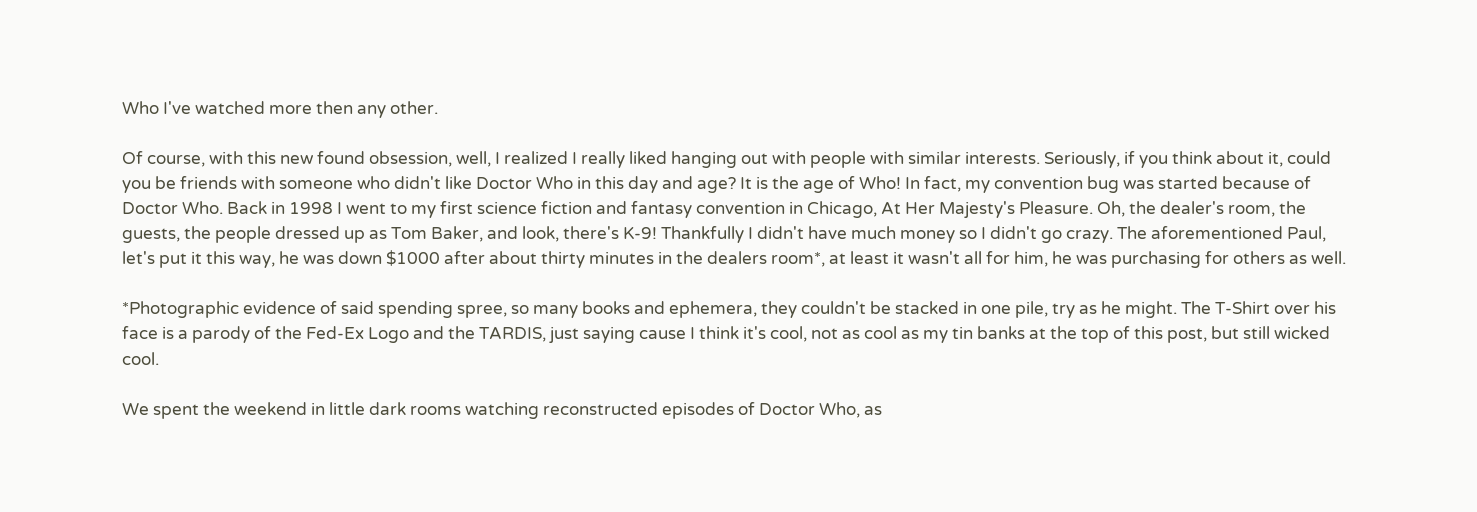Who I've watched more then any other.

Of course, with this new found obsession, well, I realized I really liked hanging out with people with similar interests. Seriously, if you think about it, could you be friends with someone who didn't like Doctor Who in this day and age? It is the age of Who! In fact, my convention bug was started because of Doctor Who. Back in 1998 I went to my first science fiction and fantasy convention in Chicago, At Her Majesty's Pleasure. Oh, the dealer's room, the guests, the people dressed up as Tom Baker, and look, there's K-9! Thankfully I didn't have much money so I didn't go crazy. The aforementioned Paul, let's put it this way, he was down $1000 after about thirty minutes in the dealers room*, at least it wasn't all for him, he was purchasing for others as well.

*Photographic evidence of said spending spree, so many books and ephemera, they couldn't be stacked in one pile, try as he might. The T-Shirt over his face is a parody of the Fed-Ex Logo and the TARDIS, just saying cause I think it's cool, not as cool as my tin banks at the top of this post, but still wicked cool.

We spent the weekend in little dark rooms watching reconstructed episodes of Doctor Who, as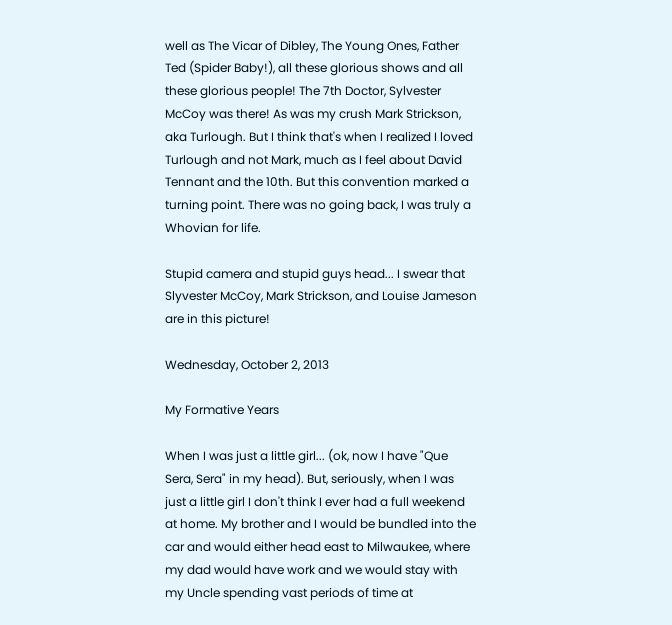well as The Vicar of Dibley, The Young Ones, Father Ted (Spider Baby!), all these glorious shows and all these glorious people! The 7th Doctor, Sylvester McCoy was there! As was my crush Mark Strickson, aka Turlough. But I think that's when I realized I loved Turlough and not Mark, much as I feel about David Tennant and the 10th. But this convention marked a turning point. There was no going back, I was truly a Whovian for life.

Stupid camera and stupid guys head... I swear that Slyvester McCoy, Mark Strickson, and Louise Jameson are in this picture!

Wednesday, October 2, 2013

My Formative Years

When I was just a little girl... (ok, now I have "Que Sera, Sera" in my head). But, seriously, when I was just a little girl I don't think I ever had a full weekend at home. My brother and I would be bundled into the car and would either head east to Milwaukee, where my dad would have work and we would stay with my Uncle spending vast periods of time at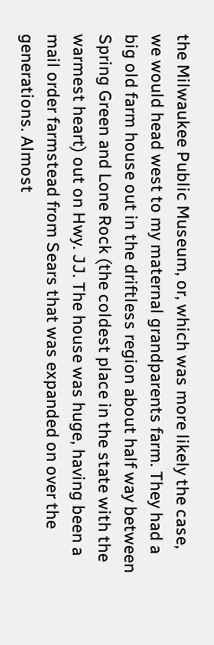the Milwaukee Public Museum, or, which was more likely the case, we would head west to my maternal grandparents farm. They had a big old farm house out in the driftless region about half way between Spring Green and Lone Rock (the coldest place in the state with the warmest heart) out on Hwy. JJ. The house was huge, having been a mail order farmstead from Sears that was expanded on over the generations. Almost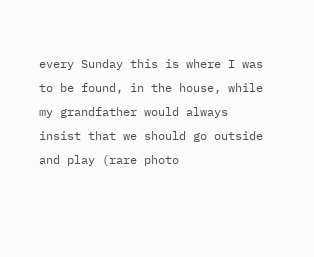every Sunday this is where I was to be found, in the house, while my grandfather would always insist that we should go outside and play (rare photo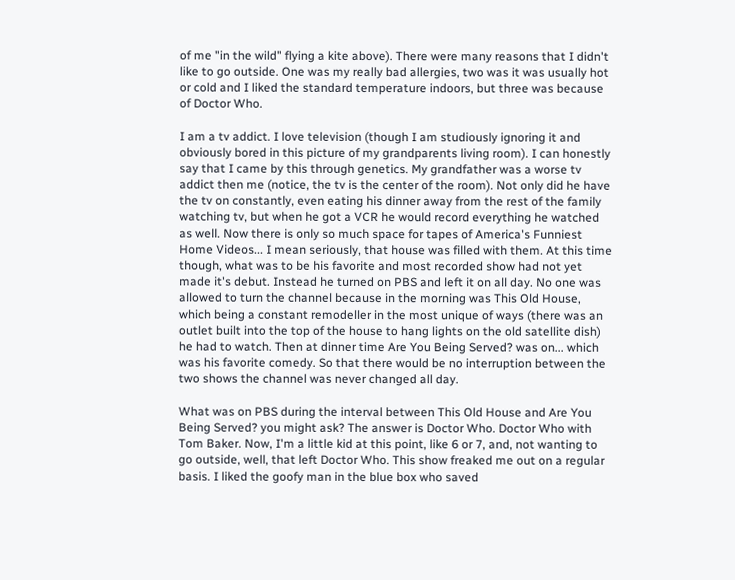of me "in the wild" flying a kite above). There were many reasons that I didn't like to go outside. One was my really bad allergies, two was it was usually hot or cold and I liked the standard temperature indoors, but three was because of Doctor Who.

I am a tv addict. I love television (though I am studiously ignoring it and obviously bored in this picture of my grandparents living room). I can honestly say that I came by this through genetics. My grandfather was a worse tv addict then me (notice, the tv is the center of the room). Not only did he have the tv on constantly, even eating his dinner away from the rest of the family watching tv, but when he got a VCR he would record everything he watched as well. Now there is only so much space for tapes of America's Funniest Home Videos... I mean seriously, that house was filled with them. At this time though, what was to be his favorite and most recorded show had not yet made it's debut. Instead he turned on PBS and left it on all day. No one was allowed to turn the channel because in the morning was This Old House, which being a constant remodeller in the most unique of ways (there was an outlet built into the top of the house to hang lights on the old satellite dish) he had to watch. Then at dinner time Are You Being Served? was on... which was his favorite comedy. So that there would be no interruption between the two shows the channel was never changed all day.

What was on PBS during the interval between This Old House and Are You Being Served? you might ask? The answer is Doctor Who. Doctor Who with Tom Baker. Now, I'm a little kid at this point, like 6 or 7, and, not wanting to go outside, well, that left Doctor Who. This show freaked me out on a regular basis. I liked the goofy man in the blue box who saved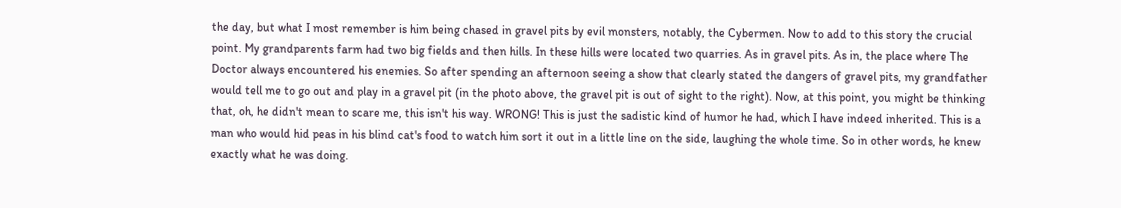the day, but what I most remember is him being chased in gravel pits by evil monsters, notably, the Cybermen. Now to add to this story the crucial point. My grandparents farm had two big fields and then hills. In these hills were located two quarries. As in gravel pits. As in, the place where The Doctor always encountered his enemies. So after spending an afternoon seeing a show that clearly stated the dangers of gravel pits, my grandfather would tell me to go out and play in a gravel pit (in the photo above, the gravel pit is out of sight to the right). Now, at this point, you might be thinking that, oh, he didn't mean to scare me, this isn't his way. WRONG! This is just the sadistic kind of humor he had, which I have indeed inherited. This is a man who would hid peas in his blind cat's food to watch him sort it out in a little line on the side, laughing the whole time. So in other words, he knew exactly what he was doing.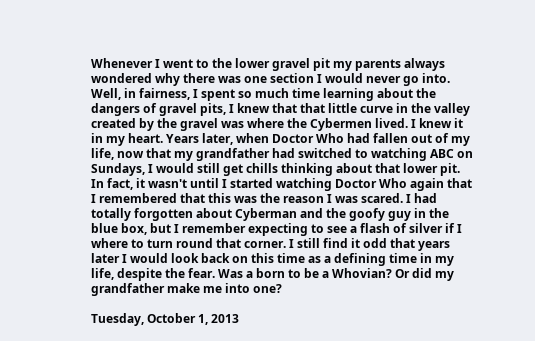Whenever I went to the lower gravel pit my parents always wondered why there was one section I would never go into. Well, in fairness, I spent so much time learning about the dangers of gravel pits, I knew that that little curve in the valley created by the gravel was where the Cybermen lived. I knew it in my heart. Years later, when Doctor Who had fallen out of my life, now that my grandfather had switched to watching ABC on Sundays, I would still get chills thinking about that lower pit. In fact, it wasn't until I started watching Doctor Who again that I remembered that this was the reason I was scared. I had totally forgotten about Cyberman and the goofy guy in the blue box, but I remember expecting to see a flash of silver if I where to turn round that corner. I still find it odd that years later I would look back on this time as a defining time in my life, despite the fear. Was a born to be a Whovian? Or did my grandfather make me into one?

Tuesday, October 1, 2013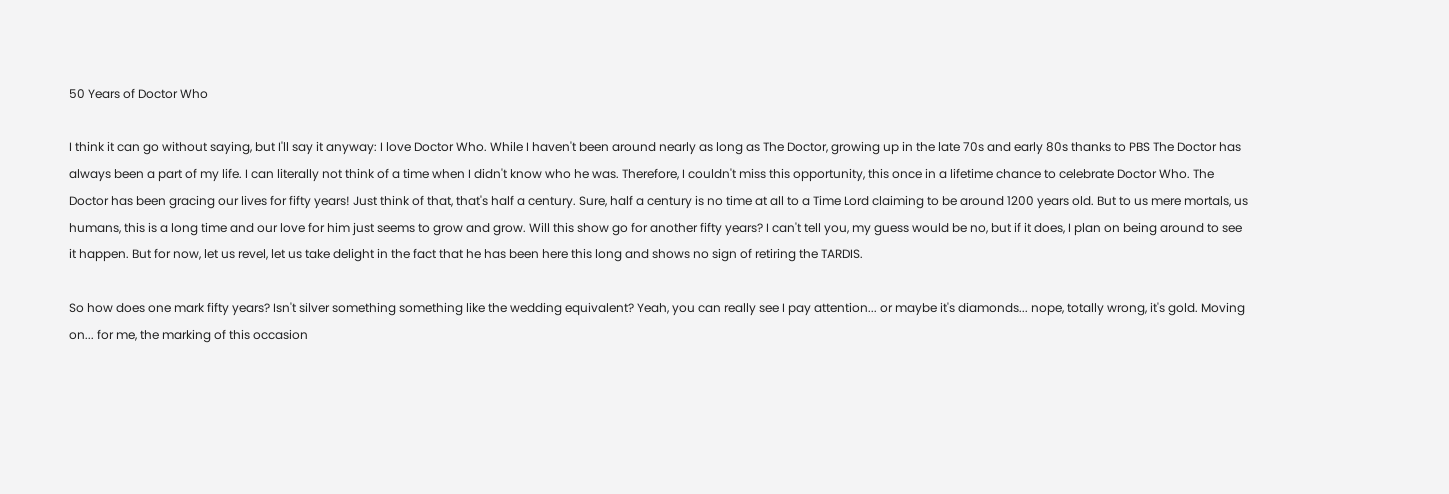50 Years of Doctor Who

I think it can go without saying, but I'll say it anyway: I love Doctor Who. While I haven't been around nearly as long as The Doctor, growing up in the late 70s and early 80s thanks to PBS The Doctor has always been a part of my life. I can literally not think of a time when I didn't know who he was. Therefore, I couldn't miss this opportunity, this once in a lifetime chance to celebrate Doctor Who. The Doctor has been gracing our lives for fifty years! Just think of that, that's half a century. Sure, half a century is no time at all to a Time Lord claiming to be around 1200 years old. But to us mere mortals, us humans, this is a long time and our love for him just seems to grow and grow. Will this show go for another fifty years? I can't tell you, my guess would be no, but if it does, I plan on being around to see it happen. But for now, let us revel, let us take delight in the fact that he has been here this long and shows no sign of retiring the TARDIS.

So how does one mark fifty years? Isn't silver something something like the wedding equivalent? Yeah, you can really see I pay attention... or maybe it's diamonds... nope, totally wrong, it's gold. Moving on... for me, the marking of this occasion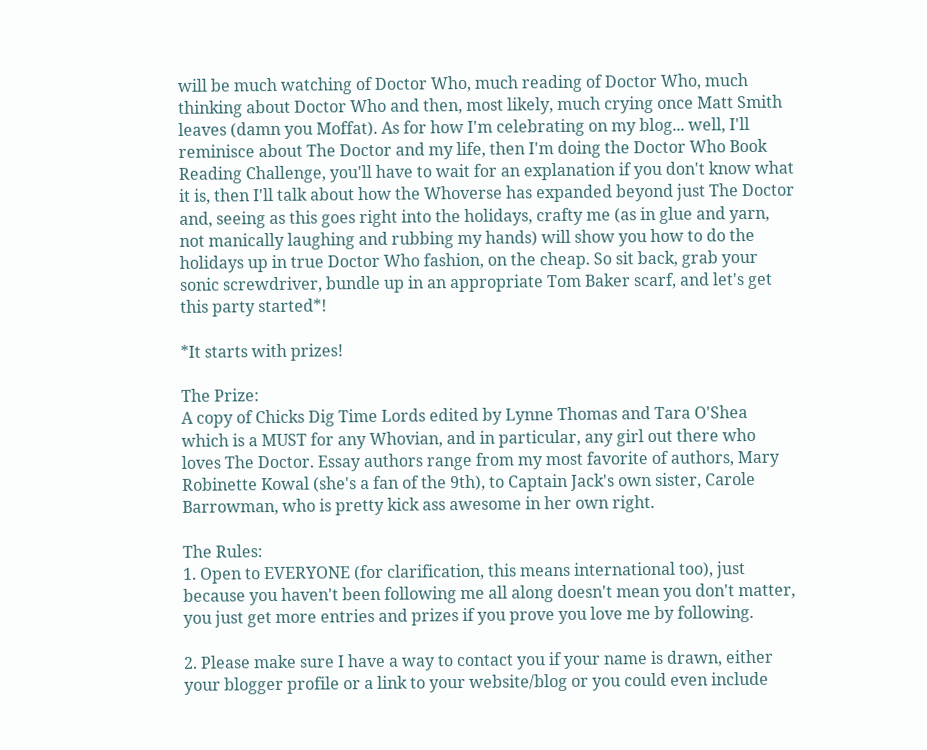will be much watching of Doctor Who, much reading of Doctor Who, much thinking about Doctor Who and then, most likely, much crying once Matt Smith leaves (damn you Moffat). As for how I'm celebrating on my blog... well, I'll reminisce about The Doctor and my life, then I'm doing the Doctor Who Book Reading Challenge, you'll have to wait for an explanation if you don't know what it is, then I'll talk about how the Whoverse has expanded beyond just The Doctor and, seeing as this goes right into the holidays, crafty me (as in glue and yarn, not manically laughing and rubbing my hands) will show you how to do the holidays up in true Doctor Who fashion, on the cheap. So sit back, grab your sonic screwdriver, bundle up in an appropriate Tom Baker scarf, and let's get this party started*!

*It starts with prizes!

The Prize:
A copy of Chicks Dig Time Lords edited by Lynne Thomas and Tara O'Shea which is a MUST for any Whovian, and in particular, any girl out there who loves The Doctor. Essay authors range from my most favorite of authors, Mary Robinette Kowal (she's a fan of the 9th), to Captain Jack's own sister, Carole Barrowman, who is pretty kick ass awesome in her own right.

The Rules:
1. Open to EVERYONE (for clarification, this means international too), just because you haven't been following me all along doesn't mean you don't matter, you just get more entries and prizes if you prove you love me by following.

2. Please make sure I have a way to contact you if your name is drawn, either your blogger profile or a link to your website/blog or you could even include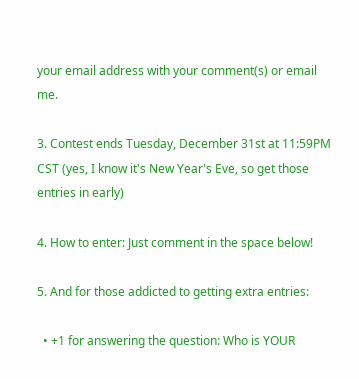your email address with your comment(s) or email me.

3. Contest ends Tuesday, December 31st at 11:59PM CST (yes, I know it's New Year's Eve, so get those entries in early)

4. How to enter: Just comment in the space below!

5. And for those addicted to getting extra entries:

  • +1 for answering the question: Who is YOUR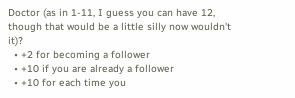Doctor (as in 1-11, I guess you can have 12, though that would be a little silly now wouldn't it)?
  • +2 for becoming a follower
  • +10 if you are already a follower
  • +10 for each time you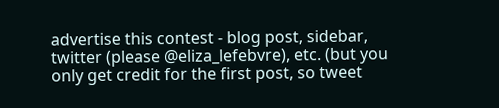advertise this contest - blog post, sidebar, twitter (please @eliza_lefebvre), etc. (but you only get credit for the first post, so tweet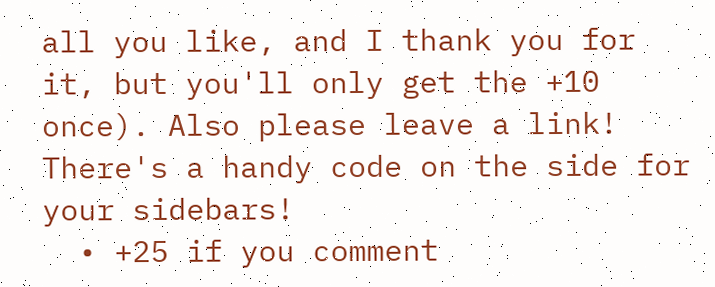all you like, and I thank you for it, but you'll only get the +10 once). Also please leave a link! There's a handy code on the side for your sidebars!
  • +25 if you comment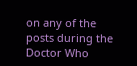on any of the posts during the Doctor Who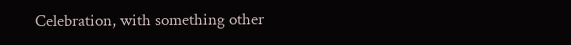Celebration, with something other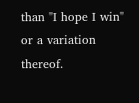than "I hope I win" or a variation thereof.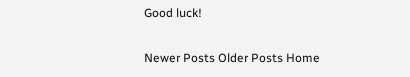Good luck!

Newer Posts Older Posts Home